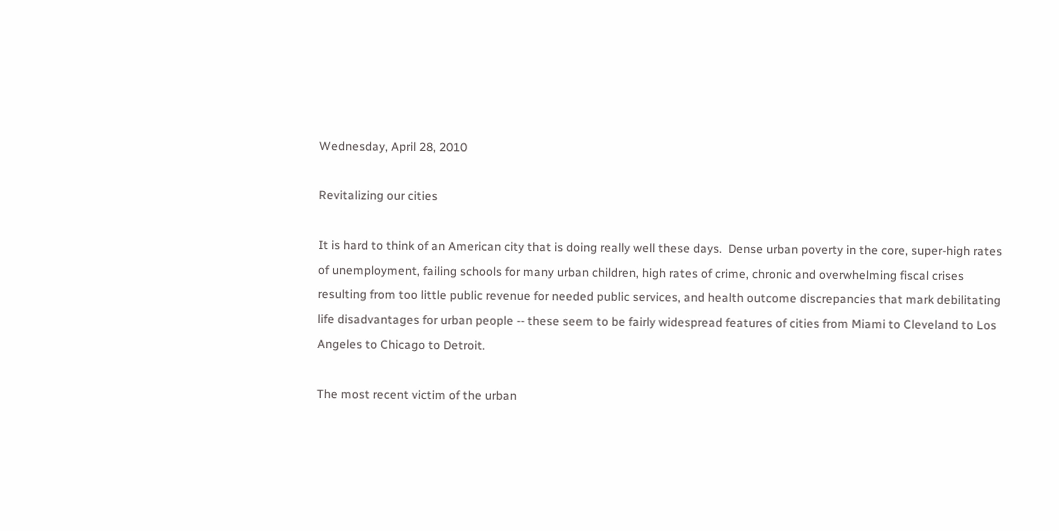Wednesday, April 28, 2010

Revitalizing our cities

It is hard to think of an American city that is doing really well these days.  Dense urban poverty in the core, super-high rates of unemployment, failing schools for many urban children, high rates of crime, chronic and overwhelming fiscal crises resulting from too little public revenue for needed public services, and health outcome discrepancies that mark debilitating life disadvantages for urban people -- these seem to be fairly widespread features of cities from Miami to Cleveland to Los Angeles to Chicago to Detroit.

The most recent victim of the urban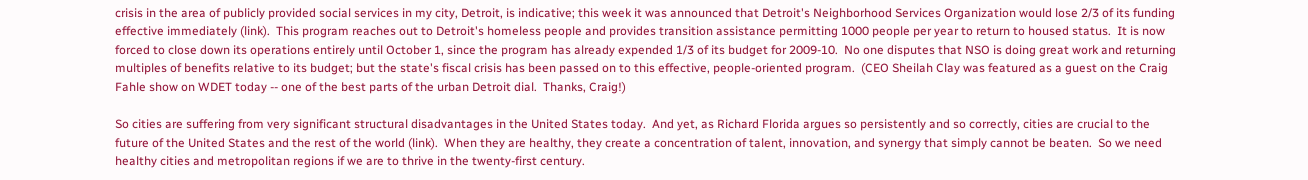crisis in the area of publicly provided social services in my city, Detroit, is indicative; this week it was announced that Detroit's Neighborhood Services Organization would lose 2/3 of its funding effective immediately (link).  This program reaches out to Detroit's homeless people and provides transition assistance permitting 1000 people per year to return to housed status.  It is now forced to close down its operations entirely until October 1, since the program has already expended 1/3 of its budget for 2009-10.  No one disputes that NSO is doing great work and returning multiples of benefits relative to its budget; but the state's fiscal crisis has been passed on to this effective, people-oriented program.  (CEO Sheilah Clay was featured as a guest on the Craig Fahle show on WDET today -- one of the best parts of the urban Detroit dial.  Thanks, Craig!)

So cities are suffering from very significant structural disadvantages in the United States today.  And yet, as Richard Florida argues so persistently and so correctly, cities are crucial to the future of the United States and the rest of the world (link).  When they are healthy, they create a concentration of talent, innovation, and synergy that simply cannot be beaten.  So we need healthy cities and metropolitan regions if we are to thrive in the twenty-first century.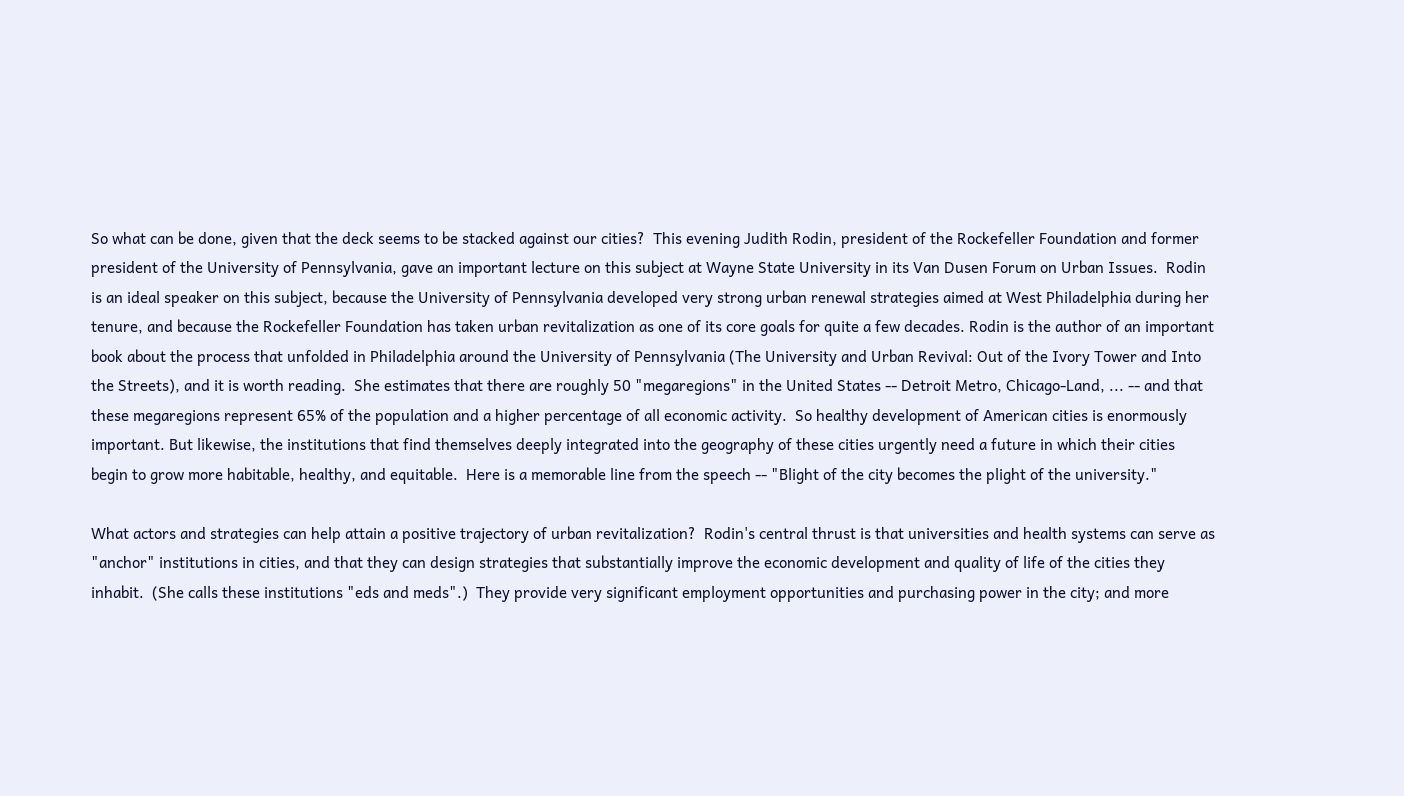So what can be done, given that the deck seems to be stacked against our cities?  This evening Judith Rodin, president of the Rockefeller Foundation and former president of the University of Pennsylvania, gave an important lecture on this subject at Wayne State University in its Van Dusen Forum on Urban Issues.  Rodin is an ideal speaker on this subject, because the University of Pennsylvania developed very strong urban renewal strategies aimed at West Philadelphia during her tenure, and because the Rockefeller Foundation has taken urban revitalization as one of its core goals for quite a few decades. Rodin is the author of an important book about the process that unfolded in Philadelphia around the University of Pennsylvania (The University and Urban Revival: Out of the Ivory Tower and Into the Streets), and it is worth reading.  She estimates that there are roughly 50 "megaregions" in the United States -- Detroit Metro, Chicago-Land, ... -- and that these megaregions represent 65% of the population and a higher percentage of all economic activity.  So healthy development of American cities is enormously important. But likewise, the institutions that find themselves deeply integrated into the geography of these cities urgently need a future in which their cities begin to grow more habitable, healthy, and equitable.  Here is a memorable line from the speech -- "Blight of the city becomes the plight of the university."

What actors and strategies can help attain a positive trajectory of urban revitalization?  Rodin's central thrust is that universities and health systems can serve as "anchor" institutions in cities, and that they can design strategies that substantially improve the economic development and quality of life of the cities they inhabit.  (She calls these institutions "eds and meds".)  They provide very significant employment opportunities and purchasing power in the city; and more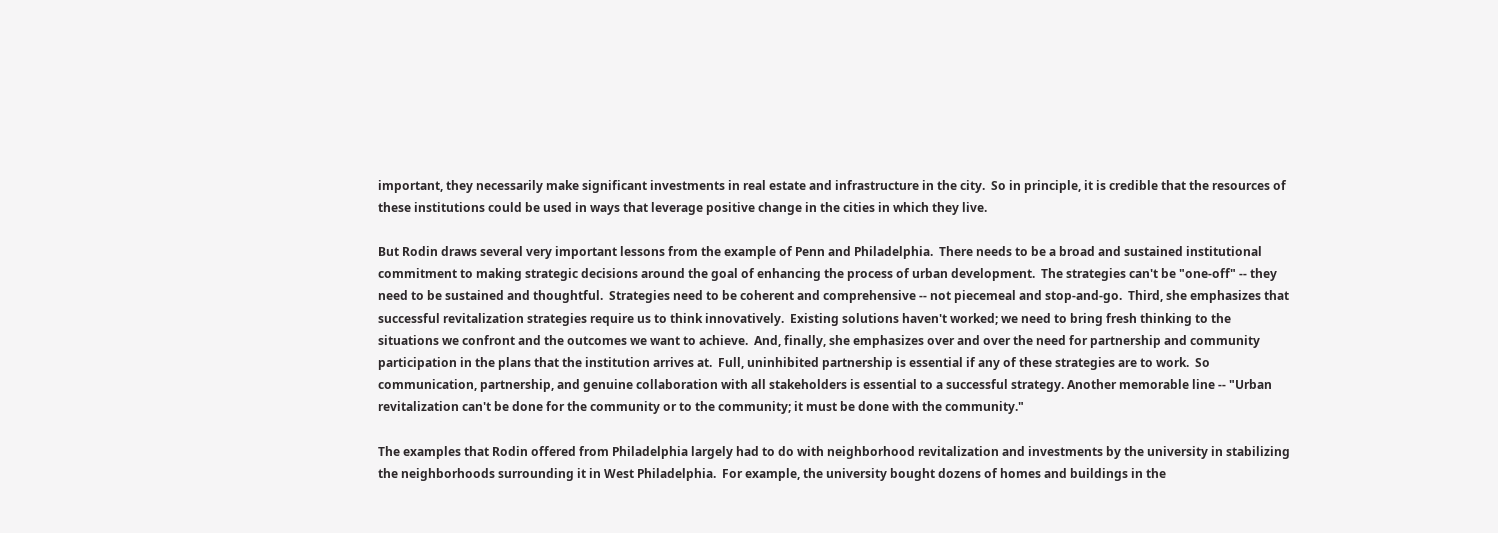important, they necessarily make significant investments in real estate and infrastructure in the city.  So in principle, it is credible that the resources of these institutions could be used in ways that leverage positive change in the cities in which they live.

But Rodin draws several very important lessons from the example of Penn and Philadelphia.  There needs to be a broad and sustained institutional commitment to making strategic decisions around the goal of enhancing the process of urban development.  The strategies can't be "one-off" -- they need to be sustained and thoughtful.  Strategies need to be coherent and comprehensive -- not piecemeal and stop-and-go.  Third, she emphasizes that successful revitalization strategies require us to think innovatively.  Existing solutions haven't worked; we need to bring fresh thinking to the situations we confront and the outcomes we want to achieve.  And, finally, she emphasizes over and over the need for partnership and community participation in the plans that the institution arrives at.  Full, uninhibited partnership is essential if any of these strategies are to work.  So communication, partnership, and genuine collaboration with all stakeholders is essential to a successful strategy. Another memorable line -- "Urban revitalization can't be done for the community or to the community; it must be done with the community."

The examples that Rodin offered from Philadelphia largely had to do with neighborhood revitalization and investments by the university in stabilizing the neighborhoods surrounding it in West Philadelphia.  For example, the university bought dozens of homes and buildings in the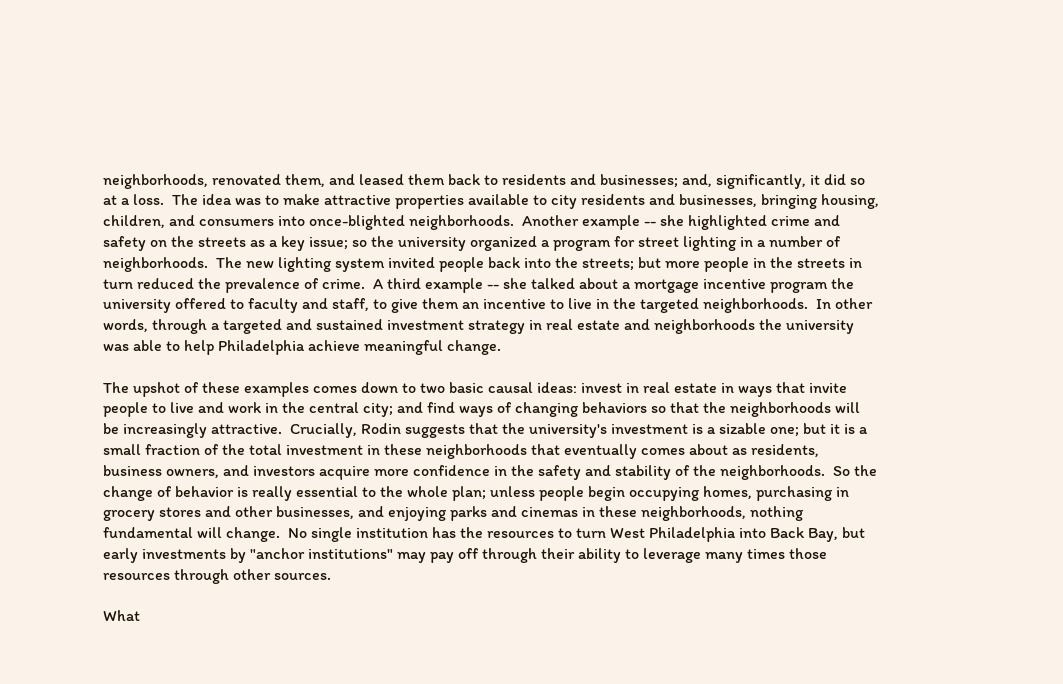neighborhoods, renovated them, and leased them back to residents and businesses; and, significantly, it did so at a loss.  The idea was to make attractive properties available to city residents and businesses, bringing housing, children, and consumers into once-blighted neighborhoods.  Another example -- she highlighted crime and safety on the streets as a key issue; so the university organized a program for street lighting in a number of neighborhoods.  The new lighting system invited people back into the streets; but more people in the streets in turn reduced the prevalence of crime.  A third example -- she talked about a mortgage incentive program the university offered to faculty and staff, to give them an incentive to live in the targeted neighborhoods.  In other words, through a targeted and sustained investment strategy in real estate and neighborhoods the university was able to help Philadelphia achieve meaningful change.

The upshot of these examples comes down to two basic causal ideas: invest in real estate in ways that invite people to live and work in the central city; and find ways of changing behaviors so that the neighborhoods will be increasingly attractive.  Crucially, Rodin suggests that the university's investment is a sizable one; but it is a small fraction of the total investment in these neighborhoods that eventually comes about as residents, business owners, and investors acquire more confidence in the safety and stability of the neighborhoods.  So the change of behavior is really essential to the whole plan; unless people begin occupying homes, purchasing in grocery stores and other businesses, and enjoying parks and cinemas in these neighborhoods, nothing fundamental will change.  No single institution has the resources to turn West Philadelphia into Back Bay, but early investments by "anchor institutions" may pay off through their ability to leverage many times those resources through other sources.

What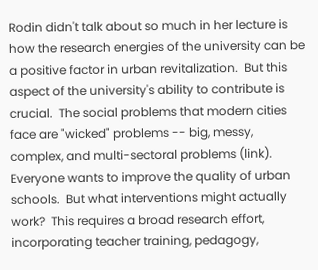Rodin didn't talk about so much in her lecture is how the research energies of the university can be a positive factor in urban revitalization.  But this aspect of the university's ability to contribute is crucial.  The social problems that modern cities face are "wicked" problems -- big, messy, complex, and multi-sectoral problems (link).  Everyone wants to improve the quality of urban schools.  But what interventions might actually work?  This requires a broad research effort, incorporating teacher training, pedagogy,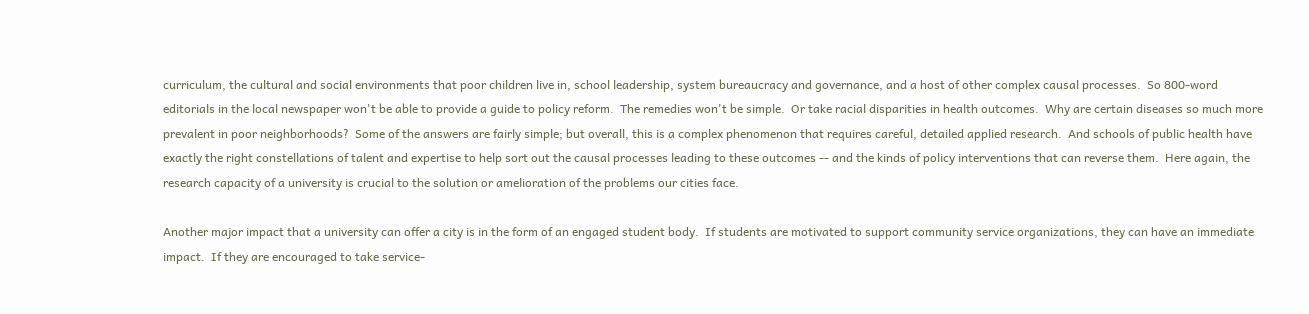curriculum, the cultural and social environments that poor children live in, school leadership, system bureaucracy and governance, and a host of other complex causal processes.  So 800-word editorials in the local newspaper won't be able to provide a guide to policy reform.  The remedies won't be simple.  Or take racial disparities in health outcomes.  Why are certain diseases so much more prevalent in poor neighborhoods?  Some of the answers are fairly simple; but overall, this is a complex phenomenon that requires careful, detailed applied research.  And schools of public health have exactly the right constellations of talent and expertise to help sort out the causal processes leading to these outcomes -- and the kinds of policy interventions that can reverse them.  Here again, the research capacity of a university is crucial to the solution or amelioration of the problems our cities face.

Another major impact that a university can offer a city is in the form of an engaged student body.  If students are motivated to support community service organizations, they can have an immediate impact.  If they are encouraged to take service-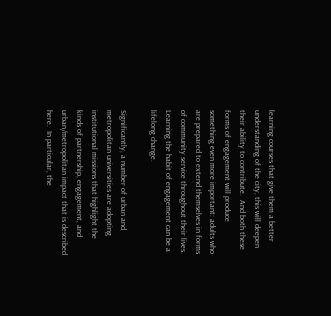learning courses that give them a better understanding of the city, this will deepen their ability to contribute.  And both these forms of engagement will produce something even more important: adults who are prepared to extend themselves in forms of community service throughout their lives.  Learning the habit of engagement can be a lifelong change.

Significantly, a number of urban and metropolitan universities are adopting institutional missions that highlight the kinds of partnership, engagement, and urban/metropolitan impact that is described here.  In particular, the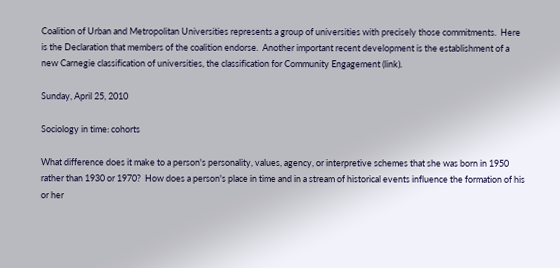Coalition of Urban and Metropolitan Universities represents a group of universities with precisely those commitments.  Here is the Declaration that members of the coalition endorse.  Another important recent development is the establishment of a new Carnegie classification of universities, the classification for Community Engagement (link).

Sunday, April 25, 2010

Sociology in time: cohorts

What difference does it make to a person's personality, values, agency, or interpretive schemes that she was born in 1950 rather than 1930 or 1970?  How does a person's place in time and in a stream of historical events influence the formation of his or her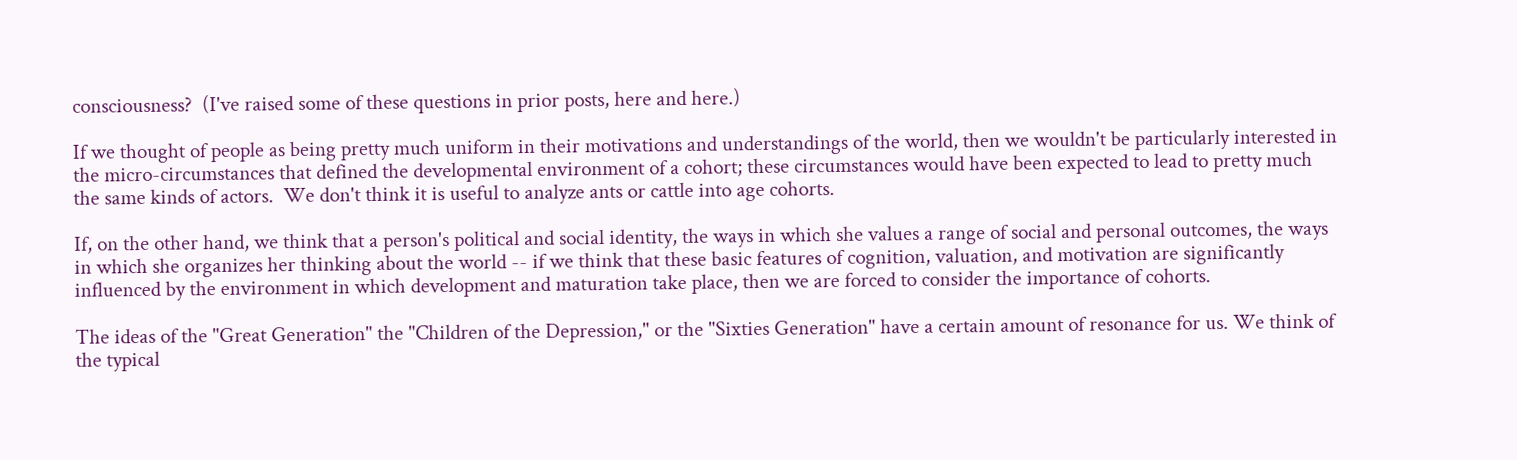consciousness?  (I've raised some of these questions in prior posts, here and here.)

If we thought of people as being pretty much uniform in their motivations and understandings of the world, then we wouldn't be particularly interested in the micro-circumstances that defined the developmental environment of a cohort; these circumstances would have been expected to lead to pretty much the same kinds of actors.  We don't think it is useful to analyze ants or cattle into age cohorts.

If, on the other hand, we think that a person's political and social identity, the ways in which she values a range of social and personal outcomes, the ways in which she organizes her thinking about the world -- if we think that these basic features of cognition, valuation, and motivation are significantly influenced by the environment in which development and maturation take place, then we are forced to consider the importance of cohorts.

The ideas of the "Great Generation" the "Children of the Depression," or the "Sixties Generation" have a certain amount of resonance for us. We think of the typical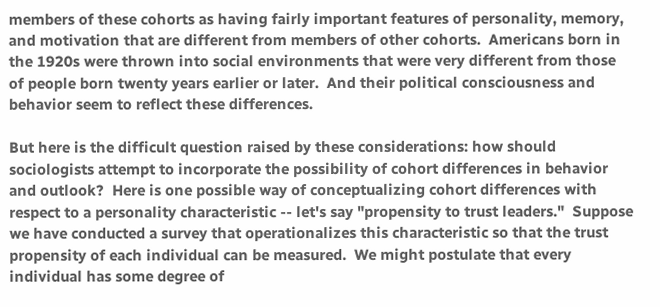members of these cohorts as having fairly important features of personality, memory, and motivation that are different from members of other cohorts.  Americans born in the 1920s were thrown into social environments that were very different from those of people born twenty years earlier or later.  And their political consciousness and behavior seem to reflect these differences.

But here is the difficult question raised by these considerations: how should sociologists attempt to incorporate the possibility of cohort differences in behavior and outlook?  Here is one possible way of conceptualizing cohort differences with respect to a personality characteristic -- let's say "propensity to trust leaders."  Suppose we have conducted a survey that operationalizes this characteristic so that the trust propensity of each individual can be measured.  We might postulate that every individual has some degree of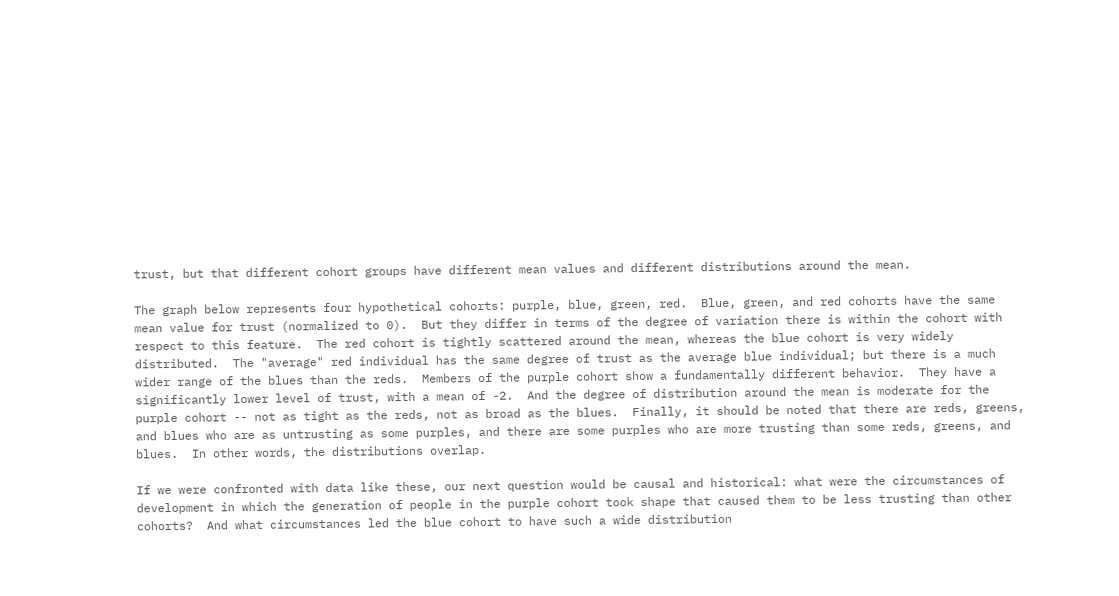trust, but that different cohort groups have different mean values and different distributions around the mean.

The graph below represents four hypothetical cohorts: purple, blue, green, red.  Blue, green, and red cohorts have the same mean value for trust (normalized to 0).  But they differ in terms of the degree of variation there is within the cohort with respect to this feature.  The red cohort is tightly scattered around the mean, whereas the blue cohort is very widely distributed.  The "average" red individual has the same degree of trust as the average blue individual; but there is a much wider range of the blues than the reds.  Members of the purple cohort show a fundamentally different behavior.  They have a significantly lower level of trust, with a mean of -2.  And the degree of distribution around the mean is moderate for the purple cohort -- not as tight as the reds, not as broad as the blues.  Finally, it should be noted that there are reds, greens, and blues who are as untrusting as some purples, and there are some purples who are more trusting than some reds, greens, and blues.  In other words, the distributions overlap.

If we were confronted with data like these, our next question would be causal and historical: what were the circumstances of development in which the generation of people in the purple cohort took shape that caused them to be less trusting than other cohorts?  And what circumstances led the blue cohort to have such a wide distribution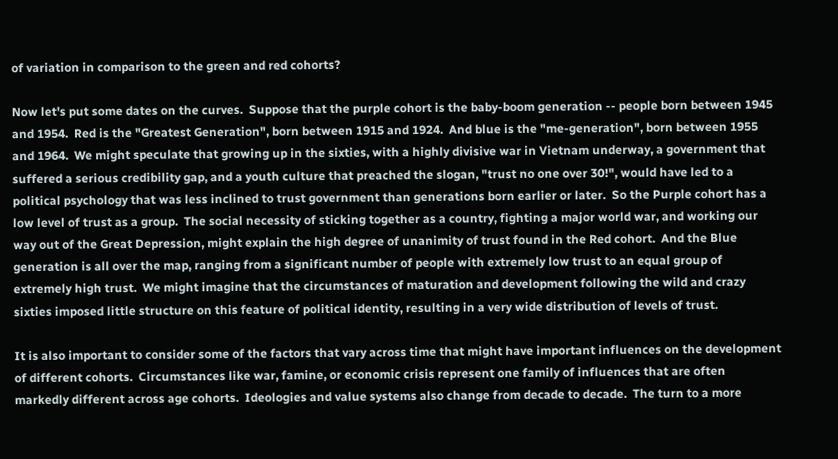of variation in comparison to the green and red cohorts?

Now let's put some dates on the curves.  Suppose that the purple cohort is the baby-boom generation -- people born between 1945 and 1954.  Red is the "Greatest Generation", born between 1915 and 1924.  And blue is the "me-generation", born between 1955 and 1964.  We might speculate that growing up in the sixties, with a highly divisive war in Vietnam underway, a government that suffered a serious credibility gap, and a youth culture that preached the slogan, "trust no one over 30!", would have led to a political psychology that was less inclined to trust government than generations born earlier or later.  So the Purple cohort has a low level of trust as a group.  The social necessity of sticking together as a country, fighting a major world war, and working our way out of the Great Depression, might explain the high degree of unanimity of trust found in the Red cohort.  And the Blue generation is all over the map, ranging from a significant number of people with extremely low trust to an equal group of extremely high trust.  We might imagine that the circumstances of maturation and development following the wild and crazy sixties imposed little structure on this feature of political identity, resulting in a very wide distribution of levels of trust.

It is also important to consider some of the factors that vary across time that might have important influences on the development of different cohorts.  Circumstances like war, famine, or economic crisis represent one family of influences that are often markedly different across age cohorts.  Ideologies and value systems also change from decade to decade.  The turn to a more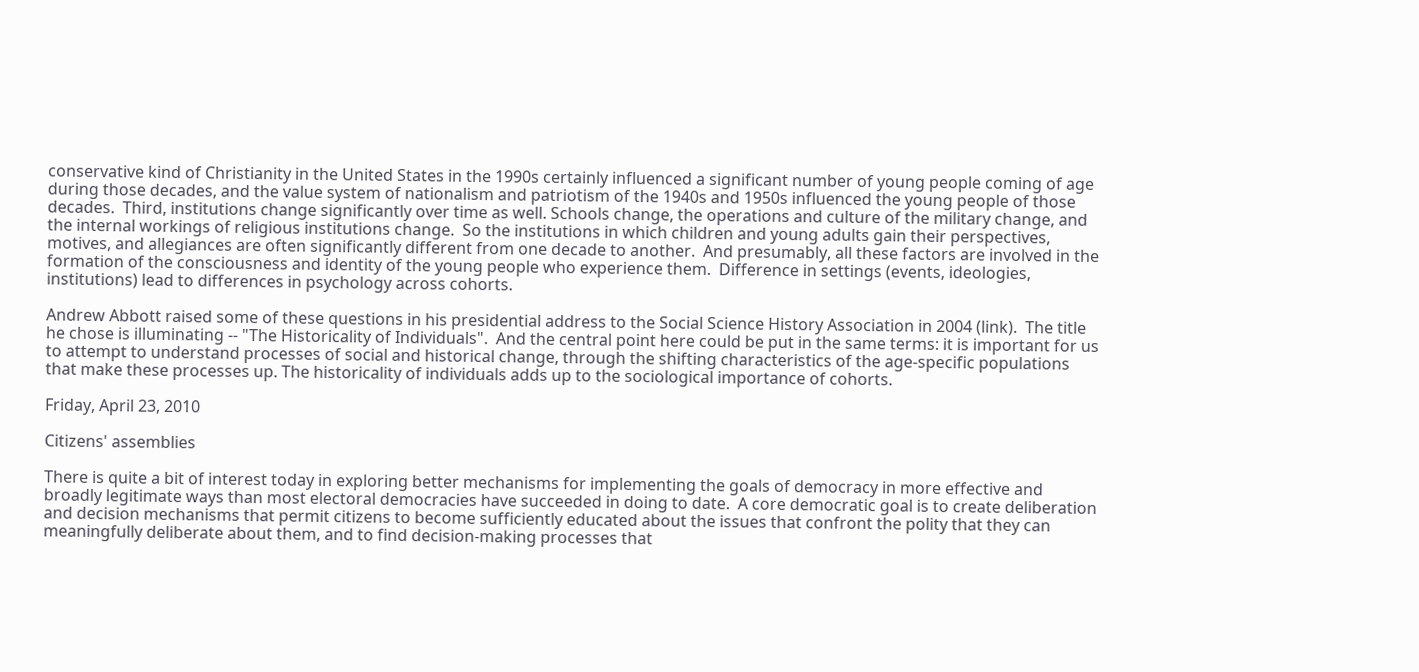conservative kind of Christianity in the United States in the 1990s certainly influenced a significant number of young people coming of age during those decades, and the value system of nationalism and patriotism of the 1940s and 1950s influenced the young people of those decades.  Third, institutions change significantly over time as well. Schools change, the operations and culture of the military change, and the internal workings of religious institutions change.  So the institutions in which children and young adults gain their perspectives, motives, and allegiances are often significantly different from one decade to another.  And presumably, all these factors are involved in the formation of the consciousness and identity of the young people who experience them.  Difference in settings (events, ideologies, institutions) lead to differences in psychology across cohorts.

Andrew Abbott raised some of these questions in his presidential address to the Social Science History Association in 2004 (link).  The title he chose is illuminating -- "The Historicality of Individuals".  And the central point here could be put in the same terms: it is important for us to attempt to understand processes of social and historical change, through the shifting characteristics of the age-specific populations that make these processes up. The historicality of individuals adds up to the sociological importance of cohorts.

Friday, April 23, 2010

Citizens' assemblies

There is quite a bit of interest today in exploring better mechanisms for implementing the goals of democracy in more effective and broadly legitimate ways than most electoral democracies have succeeded in doing to date.  A core democratic goal is to create deliberation and decision mechanisms that permit citizens to become sufficiently educated about the issues that confront the polity that they can meaningfully deliberate about them, and to find decision-making processes that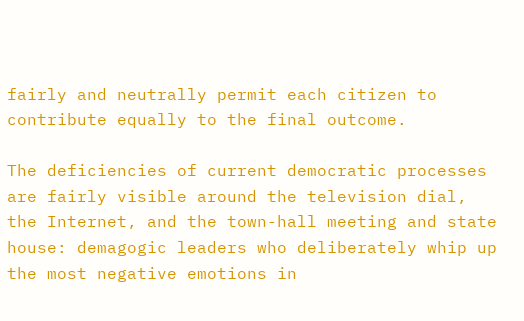fairly and neutrally permit each citizen to contribute equally to the final outcome.

The deficiencies of current democratic processes are fairly visible around the television dial, the Internet, and the town-hall meeting and state house: demagogic leaders who deliberately whip up the most negative emotions in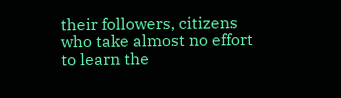their followers, citizens who take almost no effort to learn the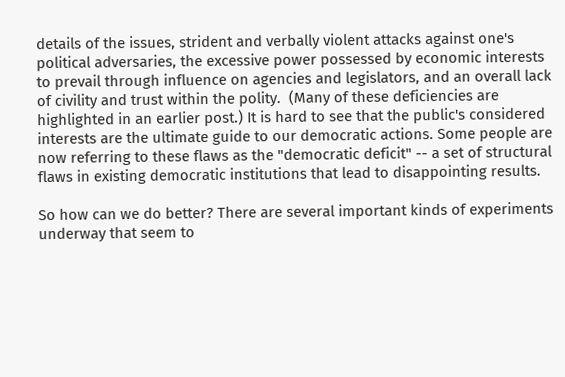details of the issues, strident and verbally violent attacks against one's political adversaries, the excessive power possessed by economic interests to prevail through influence on agencies and legislators, and an overall lack of civility and trust within the polity.  (Many of these deficiencies are highlighted in an earlier post.) It is hard to see that the public's considered interests are the ultimate guide to our democratic actions. Some people are now referring to these flaws as the "democratic deficit" -- a set of structural flaws in existing democratic institutions that lead to disappointing results.

So how can we do better? There are several important kinds of experiments underway that seem to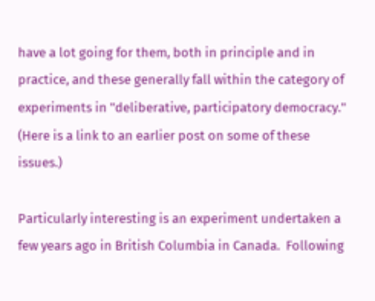have a lot going for them, both in principle and in practice, and these generally fall within the category of experiments in "deliberative, participatory democracy." (Here is a link to an earlier post on some of these issues.)

Particularly interesting is an experiment undertaken a few years ago in British Columbia in Canada.  Following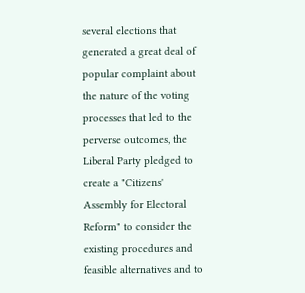several elections that generated a great deal of popular complaint about the nature of the voting processes that led to the perverse outcomes, the Liberal Party pledged to create a "Citizens' Assembly for Electoral Reform" to consider the existing procedures and feasible alternatives and to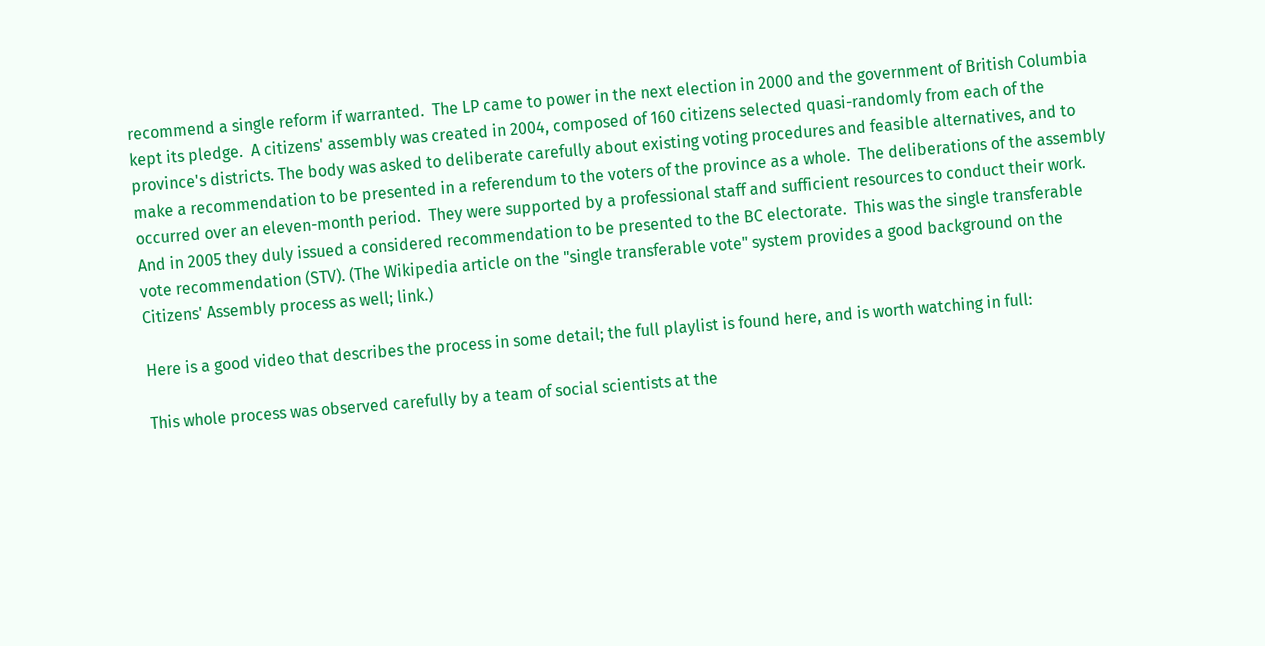recommend a single reform if warranted.  The LP came to power in the next election in 2000 and the government of British Columbia kept its pledge.  A citizens' assembly was created in 2004, composed of 160 citizens selected quasi-randomly from each of the province's districts. The body was asked to deliberate carefully about existing voting procedures and feasible alternatives, and to make a recommendation to be presented in a referendum to the voters of the province as a whole.  The deliberations of the assembly occurred over an eleven-month period.  They were supported by a professional staff and sufficient resources to conduct their work.  And in 2005 they duly issued a considered recommendation to be presented to the BC electorate.  This was the single transferable vote recommendation (STV). (The Wikipedia article on the "single transferable vote" system provides a good background on the Citizens' Assembly process as well; link.)

Here is a good video that describes the process in some detail; the full playlist is found here, and is worth watching in full:

This whole process was observed carefully by a team of social scientists at the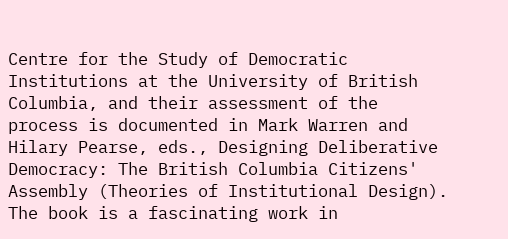Centre for the Study of Democratic Institutions at the University of British Columbia, and their assessment of the process is documented in Mark Warren and Hilary Pearse, eds., Designing Deliberative Democracy: The British Columbia Citizens' Assembly (Theories of Institutional Design). The book is a fascinating work in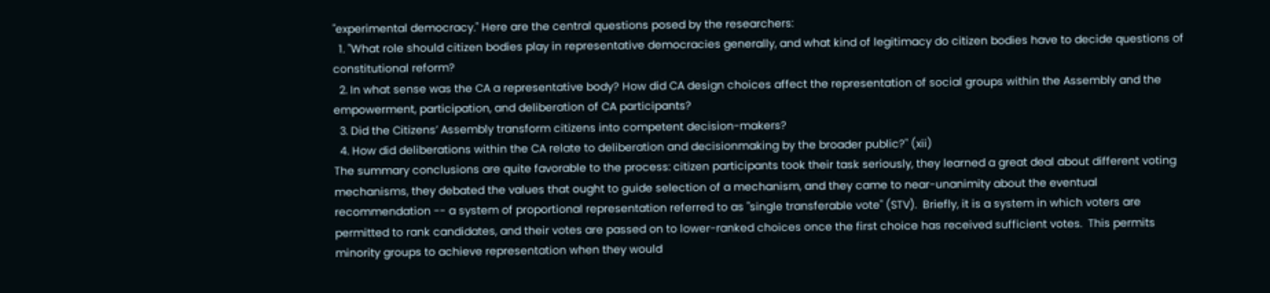"experimental democracy." Here are the central questions posed by the researchers:
  1. "What role should citizen bodies play in representative democracies generally, and what kind of legitimacy do citizen bodies have to decide questions of constitutional reform?
  2. In what sense was the CA a representative body? How did CA design choices affect the representation of social groups within the Assembly and the empowerment, participation, and deliberation of CA participants?
  3. Did the Citizens’ Assembly transform citizens into competent decision-makers?
  4. How did deliberations within the CA relate to deliberation and decisionmaking by the broader public?" (xii)
The summary conclusions are quite favorable to the process: citizen participants took their task seriously, they learned a great deal about different voting mechanisms, they debated the values that ought to guide selection of a mechanism, and they came to near-unanimity about the eventual recommendation -- a system of proportional representation referred to as "single transferable vote" (STV).  Briefly, it is a system in which voters are permitted to rank candidates, and their votes are passed on to lower-ranked choices once the first choice has received sufficient votes.  This permits minority groups to achieve representation when they would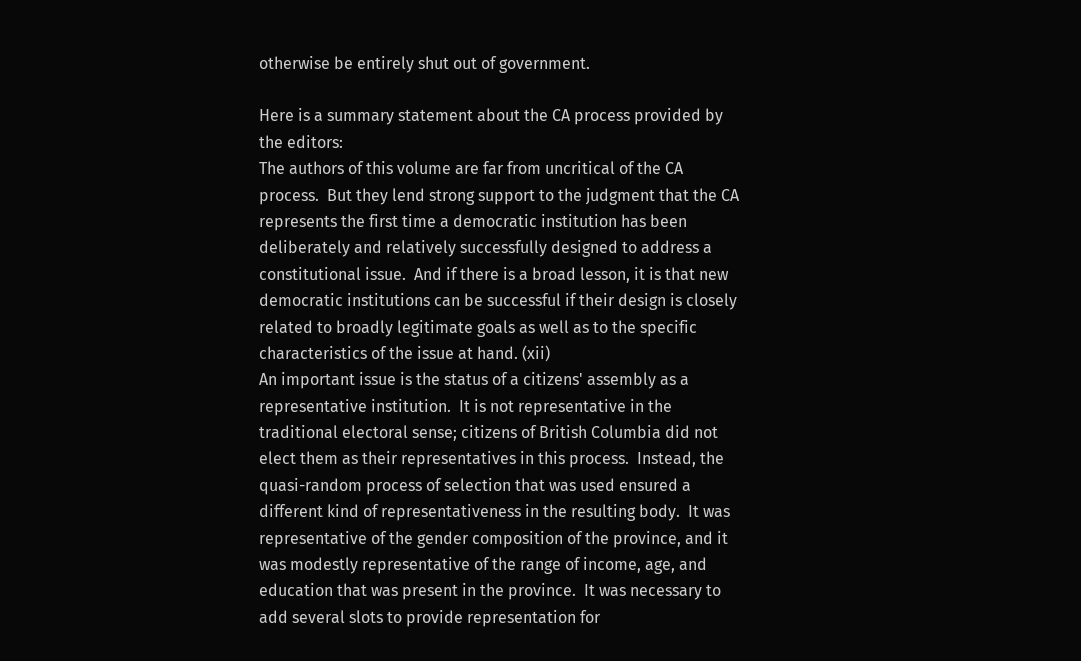otherwise be entirely shut out of government.

Here is a summary statement about the CA process provided by the editors:
The authors of this volume are far from uncritical of the CA process.  But they lend strong support to the judgment that the CA represents the first time a democratic institution has been deliberately and relatively successfully designed to address a constitutional issue.  And if there is a broad lesson, it is that new democratic institutions can be successful if their design is closely related to broadly legitimate goals as well as to the specific characteristics of the issue at hand. (xii)
An important issue is the status of a citizens' assembly as a representative institution.  It is not representative in the traditional electoral sense; citizens of British Columbia did not elect them as their representatives in this process.  Instead, the quasi-random process of selection that was used ensured a different kind of representativeness in the resulting body.  It was representative of the gender composition of the province, and it was modestly representative of the range of income, age, and education that was present in the province.  It was necessary to add several slots to provide representation for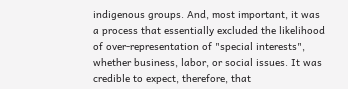indigenous groups. And, most important, it was a process that essentially excluded the likelihood of over-representation of "special interests", whether business, labor, or social issues. It was credible to expect, therefore, that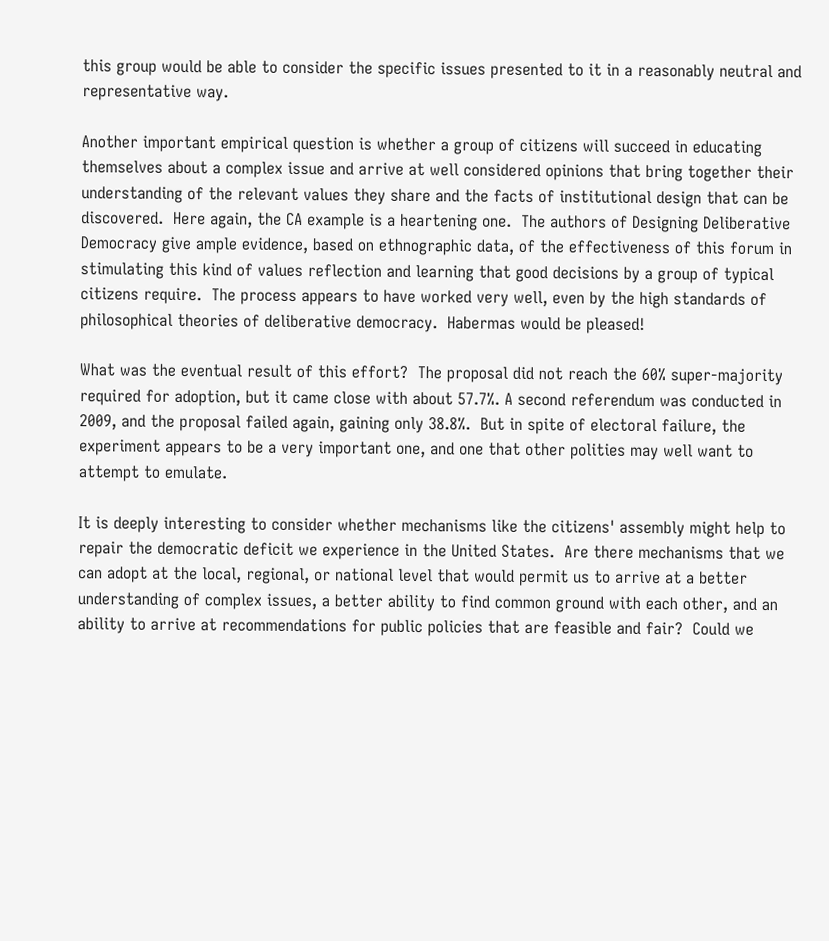this group would be able to consider the specific issues presented to it in a reasonably neutral and representative way.

Another important empirical question is whether a group of citizens will succeed in educating themselves about a complex issue and arrive at well considered opinions that bring together their understanding of the relevant values they share and the facts of institutional design that can be discovered.  Here again, the CA example is a heartening one.  The authors of Designing Deliberative Democracy give ample evidence, based on ethnographic data, of the effectiveness of this forum in stimulating this kind of values reflection and learning that good decisions by a group of typical citizens require.  The process appears to have worked very well, even by the high standards of philosophical theories of deliberative democracy.  Habermas would be pleased!

What was the eventual result of this effort?  The proposal did not reach the 60% super-majority required for adoption, but it came close with about 57.7%. A second referendum was conducted in 2009, and the proposal failed again, gaining only 38.8%.  But in spite of electoral failure, the experiment appears to be a very important one, and one that other polities may well want to attempt to emulate.

It is deeply interesting to consider whether mechanisms like the citizens' assembly might help to repair the democratic deficit we experience in the United States.  Are there mechanisms that we can adopt at the local, regional, or national level that would permit us to arrive at a better understanding of complex issues, a better ability to find common ground with each other, and an ability to arrive at recommendations for public policies that are feasible and fair?  Could we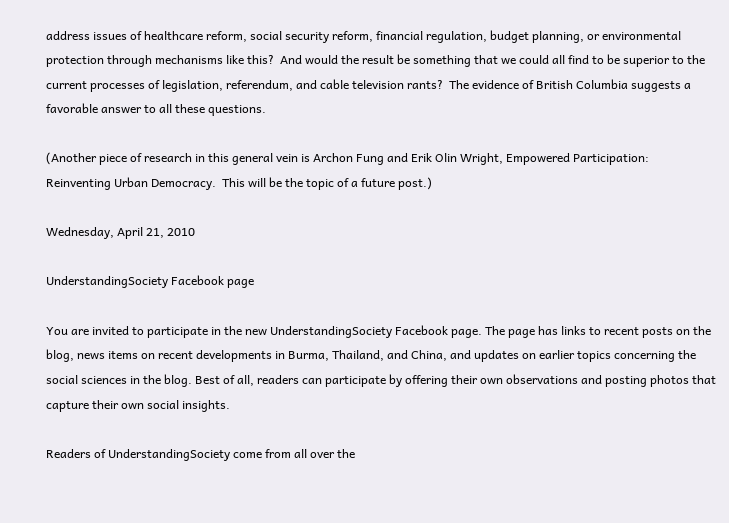address issues of healthcare reform, social security reform, financial regulation, budget planning, or environmental protection through mechanisms like this?  And would the result be something that we could all find to be superior to the current processes of legislation, referendum, and cable television rants?  The evidence of British Columbia suggests a favorable answer to all these questions.

(Another piece of research in this general vein is Archon Fung and Erik Olin Wright, Empowered Participation: Reinventing Urban Democracy.  This will be the topic of a future post.)

Wednesday, April 21, 2010

UnderstandingSociety Facebook page

You are invited to participate in the new UnderstandingSociety Facebook page. The page has links to recent posts on the blog, news items on recent developments in Burma, Thailand, and China, and updates on earlier topics concerning the social sciences in the blog. Best of all, readers can participate by offering their own observations and posting photos that capture their own social insights.

Readers of UnderstandingSociety come from all over the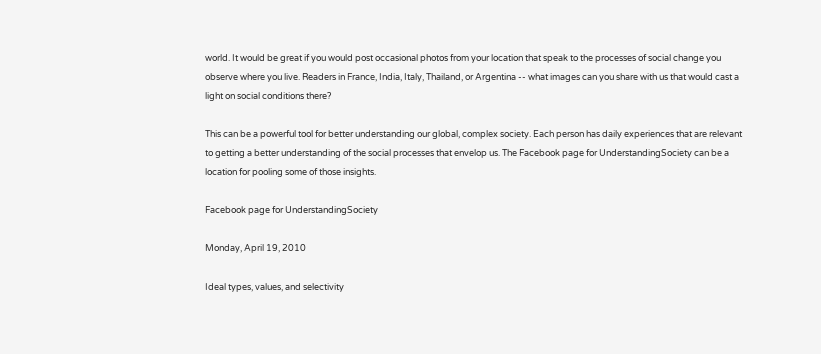world. It would be great if you would post occasional photos from your location that speak to the processes of social change you observe where you live. Readers in France, India, Italy, Thailand, or Argentina -- what images can you share with us that would cast a light on social conditions there?

This can be a powerful tool for better understanding our global, complex society. Each person has daily experiences that are relevant to getting a better understanding of the social processes that envelop us. The Facebook page for UnderstandingSociety can be a location for pooling some of those insights.

Facebook page for UnderstandingSociety

Monday, April 19, 2010

Ideal types, values, and selectivity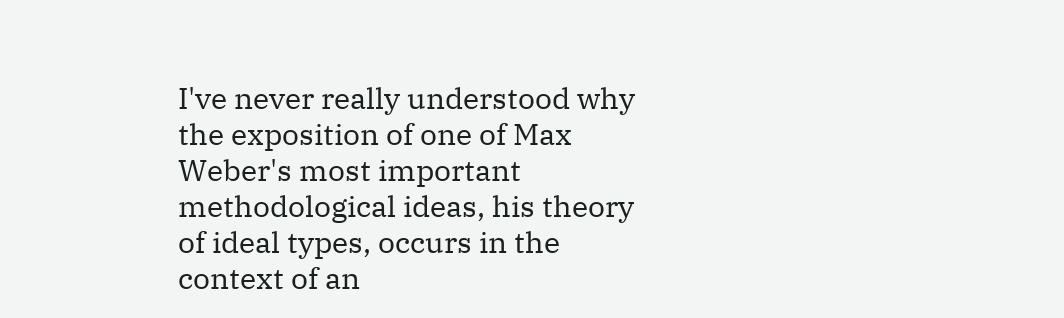I've never really understood why the exposition of one of Max Weber's most important methodological ideas, his theory of ideal types, occurs in the context of an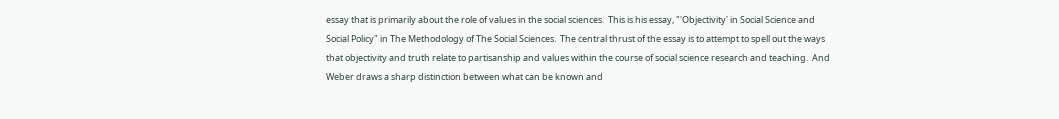essay that is primarily about the role of values in the social sciences.  This is his essay, "'Objectivity' in Social Science and Social Policy" in The Methodology of The Social Sciences.  The central thrust of the essay is to attempt to spell out the ways that objectivity and truth relate to partisanship and values within the course of social science research and teaching.  And Weber draws a sharp distinction between what can be known and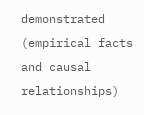demonstrated (empirical facts and causal relationships)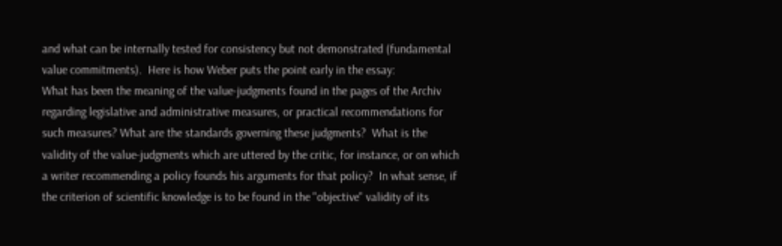and what can be internally tested for consistency but not demonstrated (fundamental value commitments).  Here is how Weber puts the point early in the essay:
What has been the meaning of the value-judgments found in the pages of the Archiv regarding legislative and administrative measures, or practical recommendations for such measures? What are the standards governing these judgments?  What is the validity of the value-judgments which are uttered by the critic, for instance, or on which a writer recommending a policy founds his arguments for that policy?  In what sense, if the criterion of scientific knowledge is to be found in the "objective" validity of its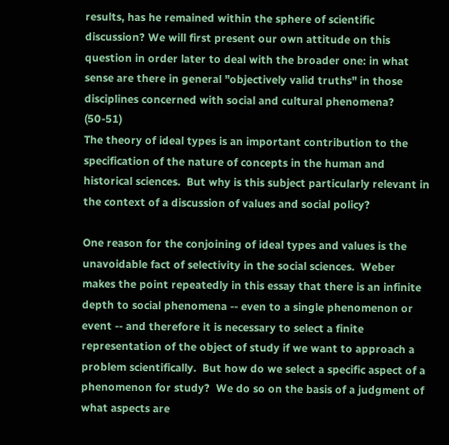results, has he remained within the sphere of scientific discussion? We will first present our own attitude on this question in order later to deal with the broader one: in what sense are there in general "objectively valid truths" in those disciplines concerned with social and cultural phenomena? (50-51)
The theory of ideal types is an important contribution to the specification of the nature of concepts in the human and historical sciences.  But why is this subject particularly relevant in the context of a discussion of values and social policy?

One reason for the conjoining of ideal types and values is the unavoidable fact of selectivity in the social sciences.  Weber makes the point repeatedly in this essay that there is an infinite depth to social phenomena -- even to a single phenomenon or event -- and therefore it is necessary to select a finite representation of the object of study if we want to approach a problem scientifically.  But how do we select a specific aspect of a phenomenon for study?  We do so on the basis of a judgment of what aspects are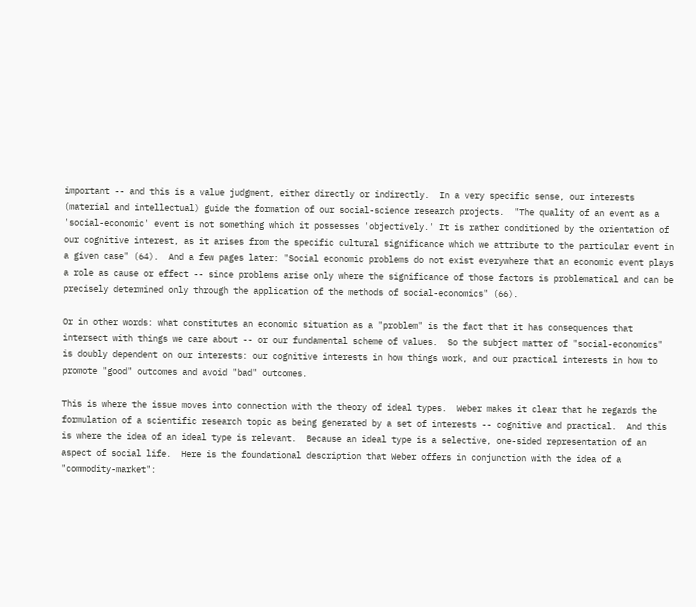important -- and this is a value judgment, either directly or indirectly.  In a very specific sense, our interests (material and intellectual) guide the formation of our social-science research projects.  "The quality of an event as a 'social-economic' event is not something which it possesses 'objectively.' It is rather conditioned by the orientation of our cognitive interest, as it arises from the specific cultural significance which we attribute to the particular event in a given case" (64).  And a few pages later: "Social economic problems do not exist everywhere that an economic event plays a role as cause or effect -- since problems arise only where the significance of those factors is problematical and can be precisely determined only through the application of the methods of social-economics" (66).

Or in other words: what constitutes an economic situation as a "problem" is the fact that it has consequences that intersect with things we care about -- or our fundamental scheme of values.  So the subject matter of "social-economics" is doubly dependent on our interests: our cognitive interests in how things work, and our practical interests in how to promote "good" outcomes and avoid "bad" outcomes.

This is where the issue moves into connection with the theory of ideal types.  Weber makes it clear that he regards the formulation of a scientific research topic as being generated by a set of interests -- cognitive and practical.  And this is where the idea of an ideal type is relevant.  Because an ideal type is a selective, one-sided representation of an aspect of social life.  Here is the foundational description that Weber offers in conjunction with the idea of a "commodity-market":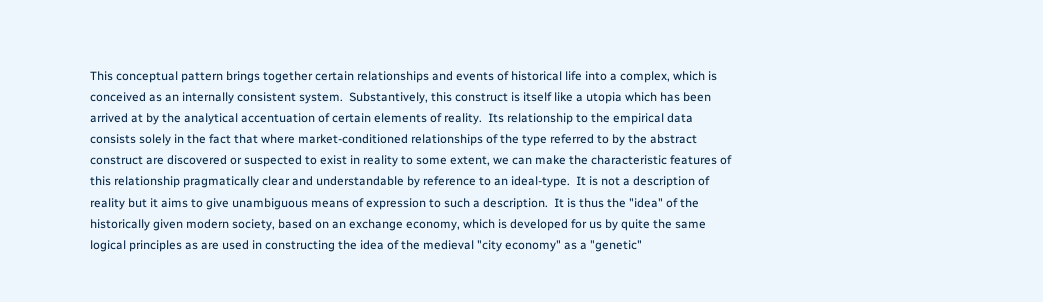This conceptual pattern brings together certain relationships and events of historical life into a complex, which is conceived as an internally consistent system.  Substantively, this construct is itself like a utopia which has been arrived at by the analytical accentuation of certain elements of reality.  Its relationship to the empirical data consists solely in the fact that where market-conditioned relationships of the type referred to by the abstract construct are discovered or suspected to exist in reality to some extent, we can make the characteristic features of this relationship pragmatically clear and understandable by reference to an ideal-type.  It is not a description of reality but it aims to give unambiguous means of expression to such a description.  It is thus the "idea" of the historically given modern society, based on an exchange economy, which is developed for us by quite the same logical principles as are used in constructing the idea of the medieval "city economy" as a "genetic"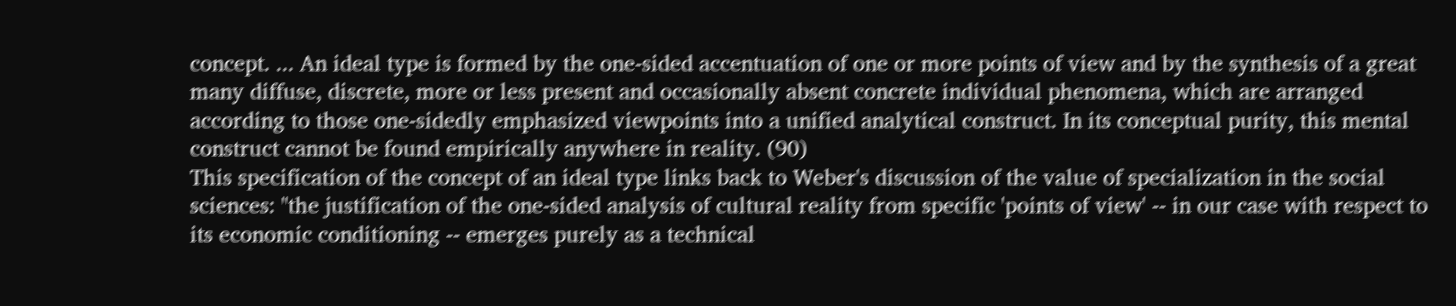concept. ... An ideal type is formed by the one-sided accentuation of one or more points of view and by the synthesis of a great many diffuse, discrete, more or less present and occasionally absent concrete individual phenomena, which are arranged according to those one-sidedly emphasized viewpoints into a unified analytical construct. In its conceptual purity, this mental construct cannot be found empirically anywhere in reality. (90)
This specification of the concept of an ideal type links back to Weber's discussion of the value of specialization in the social sciences: "the justification of the one-sided analysis of cultural reality from specific 'points of view' -- in our case with respect to its economic conditioning -- emerges purely as a technical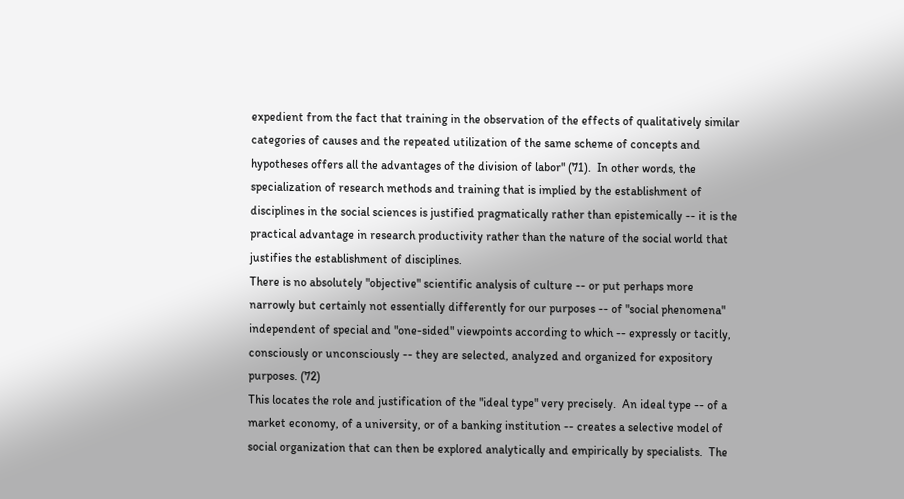expedient from the fact that training in the observation of the effects of qualitatively similar categories of causes and the repeated utilization of the same scheme of concepts and hypotheses offers all the advantages of the division of labor" (71).  In other words, the specialization of research methods and training that is implied by the establishment of disciplines in the social sciences is justified pragmatically rather than epistemically -- it is the practical advantage in research productivity rather than the nature of the social world that justifies the establishment of disciplines.
There is no absolutely "objective" scientific analysis of culture -- or put perhaps more narrowly but certainly not essentially differently for our purposes -- of "social phenomena" independent of special and "one-sided" viewpoints according to which -- expressly or tacitly, consciously or unconsciously -- they are selected, analyzed and organized for expository purposes. (72)
This locates the role and justification of the "ideal type" very precisely.  An ideal type -- of a market economy, of a university, or of a banking institution -- creates a selective model of social organization that can then be explored analytically and empirically by specialists.  The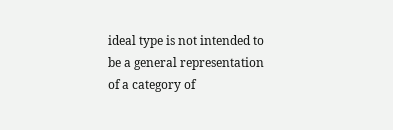ideal type is not intended to be a general representation of a category of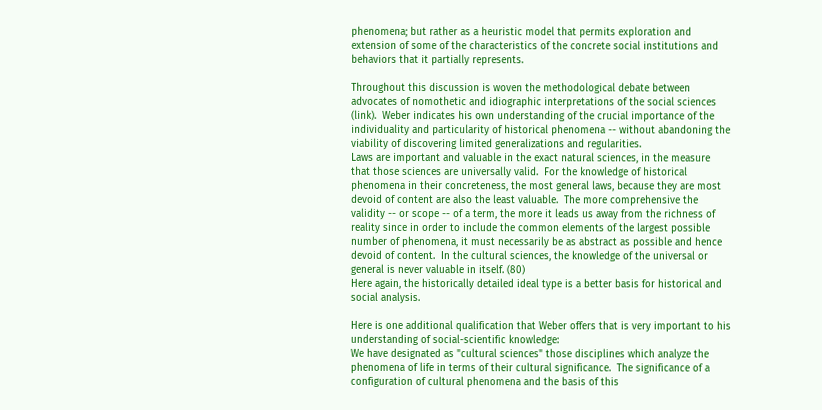phenomena; but rather as a heuristic model that permits exploration and extension of some of the characteristics of the concrete social institutions and behaviors that it partially represents.

Throughout this discussion is woven the methodological debate between advocates of nomothetic and idiographic interpretations of the social sciences (link).  Weber indicates his own understanding of the crucial importance of the individuality and particularity of historical phenomena -- without abandoning the viability of discovering limited generalizations and regularities.
Laws are important and valuable in the exact natural sciences, in the measure that those sciences are universally valid.  For the knowledge of historical phenomena in their concreteness, the most general laws, because they are most devoid of content are also the least valuable.  The more comprehensive the validity -- or scope -- of a term, the more it leads us away from the richness of reality since in order to include the common elements of the largest possible number of phenomena, it must necessarily be as abstract as possible and hence devoid of content.  In the cultural sciences, the knowledge of the universal or general is never valuable in itself. (80)
Here again, the historically detailed ideal type is a better basis for historical and social analysis.

Here is one additional qualification that Weber offers that is very important to his understanding of social-scientific knowledge:
We have designated as "cultural sciences" those disciplines which analyze the phenomena of life in terms of their cultural significance.  The significance of a configuration of cultural phenomena and the basis of this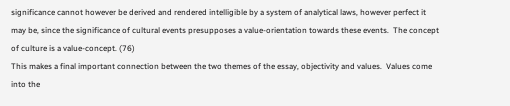significance cannot however be derived and rendered intelligible by a system of analytical laws, however perfect it may be, since the significance of cultural events presupposes a value-orientation towards these events.  The concept of culture is a value-concept. (76)
This makes a final important connection between the two themes of the essay, objectivity and values.  Values come into the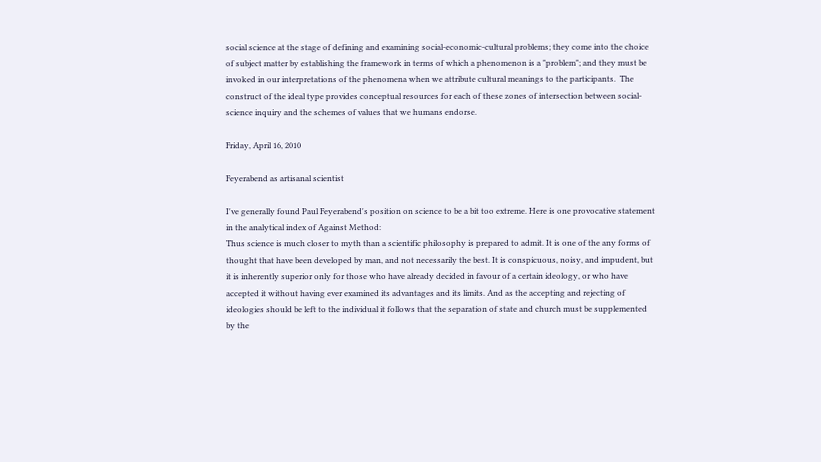social science at the stage of defining and examining social-economic-cultural problems; they come into the choice of subject matter by establishing the framework in terms of which a phenomenon is a "problem"; and they must be invoked in our interpretations of the phenomena when we attribute cultural meanings to the participants.  The construct of the ideal type provides conceptual resources for each of these zones of intersection between social-science inquiry and the schemes of values that we humans endorse.

Friday, April 16, 2010

Feyerabend as artisanal scientist

I've generally found Paul Feyerabend's position on science to be a bit too extreme. Here is one provocative statement in the analytical index of Against Method:
Thus science is much closer to myth than a scientific philosophy is prepared to admit. It is one of the any forms of thought that have been developed by man, and not necessarily the best. It is conspicuous, noisy, and impudent, but it is inherently superior only for those who have already decided in favour of a certain ideology, or who have accepted it without having ever examined its advantages and its limits. And as the accepting and rejecting of ideologies should be left to the individual it follows that the separation of state and church must be supplemented by the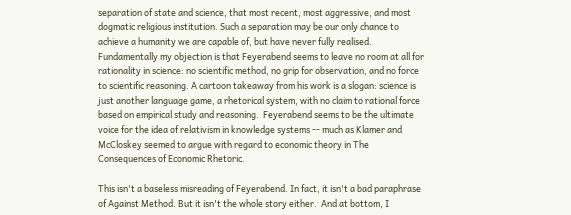separation of state and science, that most recent, most aggressive, and most dogmatic religious institution. Such a separation may be our only chance to achieve a humanity we are capable of, but have never fully realised.
Fundamentally my objection is that Feyerabend seems to leave no room at all for rationality in science: no scientific method, no grip for observation, and no force to scientific reasoning. A cartoon takeaway from his work is a slogan: science is just another language game, a rhetorical system, with no claim to rational force based on empirical study and reasoning.  Feyerabend seems to be the ultimate voice for the idea of relativism in knowledge systems -- much as Klamer and McCloskey seemed to argue with regard to economic theory in The Consequences of Economic Rhetoric.

This isn't a baseless misreading of Feyerabend. In fact, it isn't a bad paraphrase of Against Method. But it isn't the whole story either.  And at bottom, I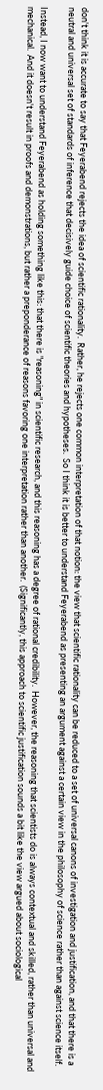don't think it is accurate to say that Feyerabend rejects the idea of scientific rationality.  Rather, he rejects one common interpretation of that notion: the view that scientific rationality can be reduced to a set of universal canons of investigation and justification, and that there is a neutral and universal set of standards of inference that decisively guide choice of scientific theories and hypotheses.  So I think it is better to understand Feyerabend as presenting an argument against a certain view in the philosophy of science rather than against science itself.

Instead, I now want to understand Feyerabend as holding something like this: that there is "reasoning" in scientific research, and this reasoning has a degree of rational credibility.  However, the reasoning that scientists do is always contextual and skilled, rather than universal and mechanical.  And it doesn't result in proofs and demonstrations, but rather a preponderance of reasons favoring one interpretation rather than another.  (Significantly, this approach to scientific justification sounds a bit like the view argued about sociological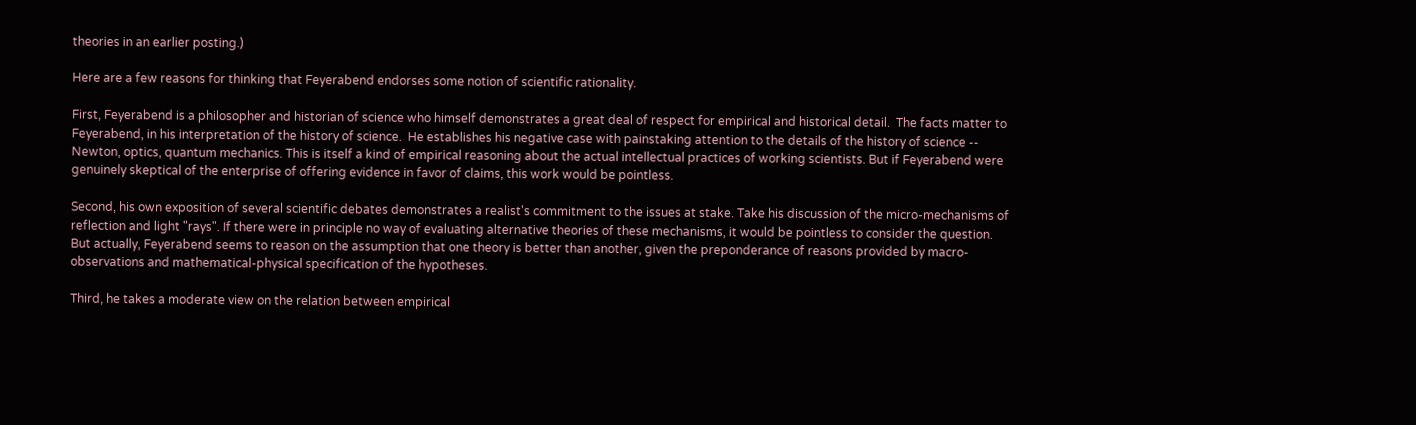theories in an earlier posting.)

Here are a few reasons for thinking that Feyerabend endorses some notion of scientific rationality.

First, Feyerabend is a philosopher and historian of science who himself demonstrates a great deal of respect for empirical and historical detail.  The facts matter to Feyerabend, in his interpretation of the history of science.  He establishes his negative case with painstaking attention to the details of the history of science -- Newton, optics, quantum mechanics. This is itself a kind of empirical reasoning about the actual intellectual practices of working scientists. But if Feyerabend were genuinely skeptical of the enterprise of offering evidence in favor of claims, this work would be pointless.

Second, his own exposition of several scientific debates demonstrates a realist's commitment to the issues at stake. Take his discussion of the micro-mechanisms of reflection and light "rays". If there were in principle no way of evaluating alternative theories of these mechanisms, it would be pointless to consider the question. But actually, Feyerabend seems to reason on the assumption that one theory is better than another, given the preponderance of reasons provided by macro-observations and mathematical-physical specification of the hypotheses.

Third, he takes a moderate view on the relation between empirical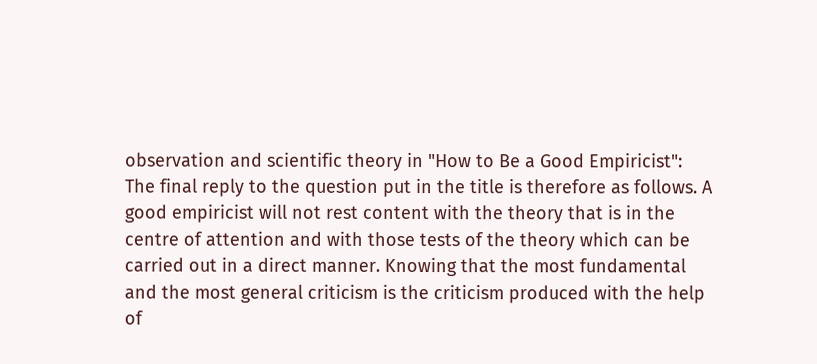observation and scientific theory in "How to Be a Good Empiricist":
The final reply to the question put in the title is therefore as follows. A good empiricist will not rest content with the theory that is in the centre of attention and with those tests of the theory which can be carried out in a direct manner. Knowing that the most fundamental and the most general criticism is the criticism produced with the help of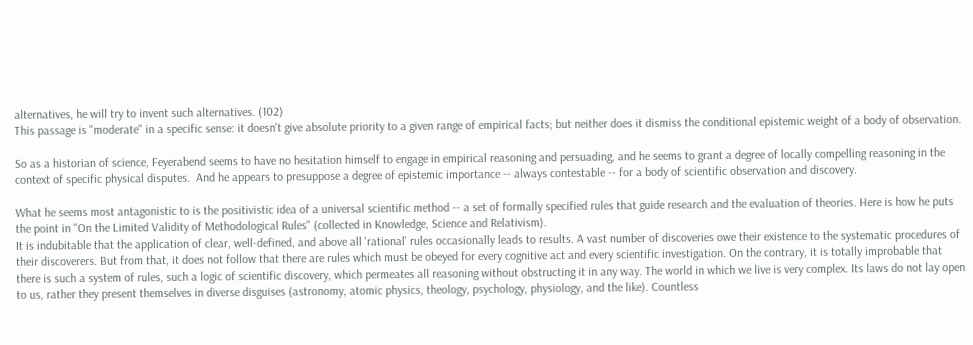alternatives, he will try to invent such alternatives. (102)
This passage is "moderate" in a specific sense: it doesn't give absolute priority to a given range of empirical facts; but neither does it dismiss the conditional epistemic weight of a body of observation.

So as a historian of science, Feyerabend seems to have no hesitation himself to engage in empirical reasoning and persuading, and he seems to grant a degree of locally compelling reasoning in the context of specific physical disputes.  And he appears to presuppose a degree of epistemic importance -- always contestable -- for a body of scientific observation and discovery.

What he seems most antagonistic to is the positivistic idea of a universal scientific method -- a set of formally specified rules that guide research and the evaluation of theories. Here is how he puts the point in "On the Limited Validity of Methodological Rules" (collected in Knowledge, Science and Relativism).
It is indubitable that the application of clear, well-defined, and above all 'rational' rules occasionally leads to results. A vast number of discoveries owe their existence to the systematic procedures of their discoverers. But from that, it does not follow that there are rules which must be obeyed for every cognitive act and every scientific investigation. On the contrary, it is totally improbable that there is such a system of rules, such a logic of scientific discovery, which permeates all reasoning without obstructing it in any way. The world in which we live is very complex. Its laws do not lay open to us, rather they present themselves in diverse disguises (astronomy, atomic physics, theology, psychology, physiology, and the like). Countless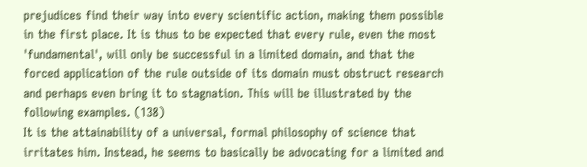prejudices find their way into every scientific action, making them possible in the first place. It is thus to be expected that every rule, even the most 'fundamental', will only be successful in a limited domain, and that the forced application of the rule outside of its domain must obstruct research and perhaps even bring it to stagnation. This will be illustrated by the following examples. (138)
It is the attainability of a universal, formal philosophy of science that irritates him. Instead, he seems to basically be advocating for a limited and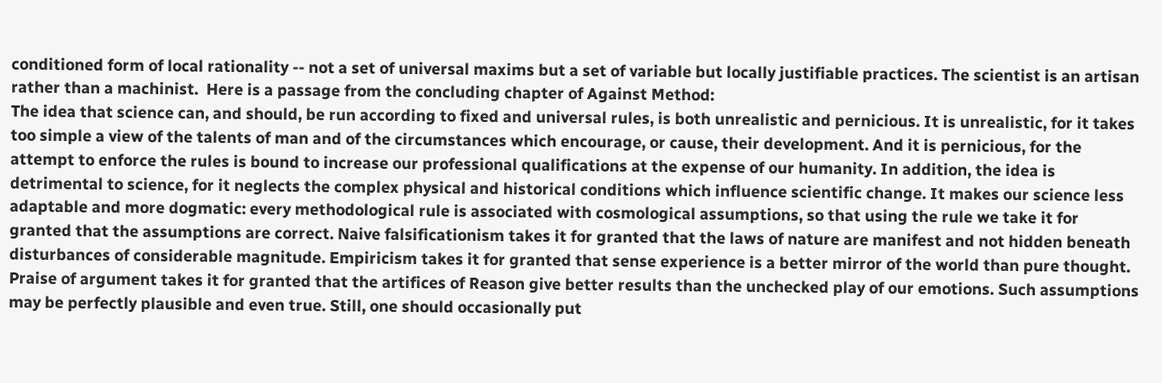conditioned form of local rationality -- not a set of universal maxims but a set of variable but locally justifiable practices. The scientist is an artisan rather than a machinist.  Here is a passage from the concluding chapter of Against Method:
The idea that science can, and should, be run according to fixed and universal rules, is both unrealistic and pernicious. It is unrealistic, for it takes too simple a view of the talents of man and of the circumstances which encourage, or cause, their development. And it is pernicious, for the attempt to enforce the rules is bound to increase our professional qualifications at the expense of our humanity. In addition, the idea is detrimental to science, for it neglects the complex physical and historical conditions which influence scientific change. It makes our science less adaptable and more dogmatic: every methodological rule is associated with cosmological assumptions, so that using the rule we take it for granted that the assumptions are correct. Naive falsificationism takes it for granted that the laws of nature are manifest and not hidden beneath disturbances of considerable magnitude. Empiricism takes it for granted that sense experience is a better mirror of the world than pure thought. Praise of argument takes it for granted that the artifices of Reason give better results than the unchecked play of our emotions. Such assumptions may be perfectly plausible and even true. Still, one should occasionally put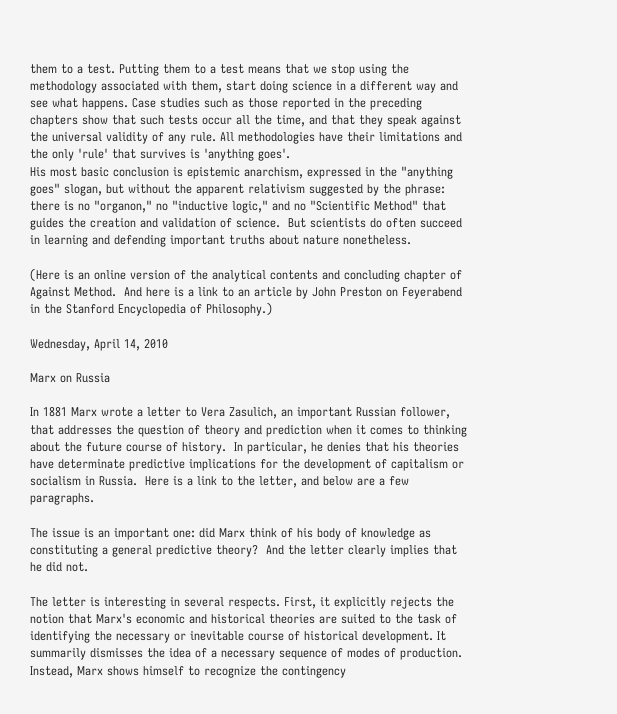them to a test. Putting them to a test means that we stop using the methodology associated with them, start doing science in a different way and see what happens. Case studies such as those reported in the preceding chapters show that such tests occur all the time, and that they speak against the universal validity of any rule. All methodologies have their limitations and the only 'rule' that survives is 'anything goes'.
His most basic conclusion is epistemic anarchism, expressed in the "anything goes" slogan, but without the apparent relativism suggested by the phrase: there is no "organon," no "inductive logic," and no "Scientific Method" that guides the creation and validation of science.  But scientists do often succeed in learning and defending important truths about nature nonetheless.

(Here is an online version of the analytical contents and concluding chapter of Against Method.  And here is a link to an article by John Preston on Feyerabend in the Stanford Encyclopedia of Philosophy.)

Wednesday, April 14, 2010

Marx on Russia

In 1881 Marx wrote a letter to Vera Zasulich, an important Russian follower, that addresses the question of theory and prediction when it comes to thinking about the future course of history.  In particular, he denies that his theories have determinate predictive implications for the development of capitalism or socialism in Russia.  Here is a link to the letter, and below are a few paragraphs.

The issue is an important one: did Marx think of his body of knowledge as constituting a general predictive theory?  And the letter clearly implies that he did not.

The letter is interesting in several respects. First, it explicitly rejects the notion that Marx's economic and historical theories are suited to the task of identifying the necessary or inevitable course of historical development. It summarily dismisses the idea of a necessary sequence of modes of production. Instead, Marx shows himself to recognize the contingency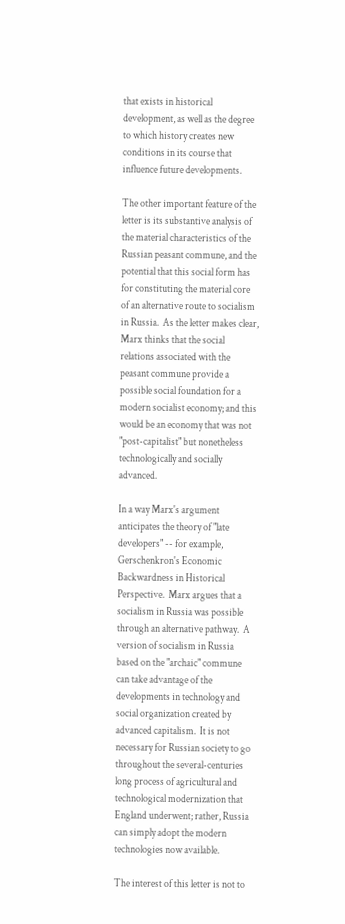that exists in historical development, as well as the degree to which history creates new conditions in its course that influence future developments.

The other important feature of the letter is its substantive analysis of the material characteristics of the Russian peasant commune, and the potential that this social form has for constituting the material core of an alternative route to socialism in Russia.  As the letter makes clear, Marx thinks that the social relations associated with the peasant commune provide a possible social foundation for a modern socialist economy; and this would be an economy that was not "post-capitalist" but nonetheless technologically and socially advanced.

In a way Marx's argument anticipates the theory of "late developers" -- for example, Gerschenkron's Economic Backwardness in Historical Perspective.  Marx argues that a socialism in Russia was possible through an alternative pathway.  A version of socialism in Russia based on the "archaic" commune can take advantage of the developments in technology and social organization created by advanced capitalism.  It is not necessary for Russian society to go throughout the several-centuries long process of agricultural and technological modernization that England underwent; rather, Russia can simply adopt the modern technologies now available.

The interest of this letter is not to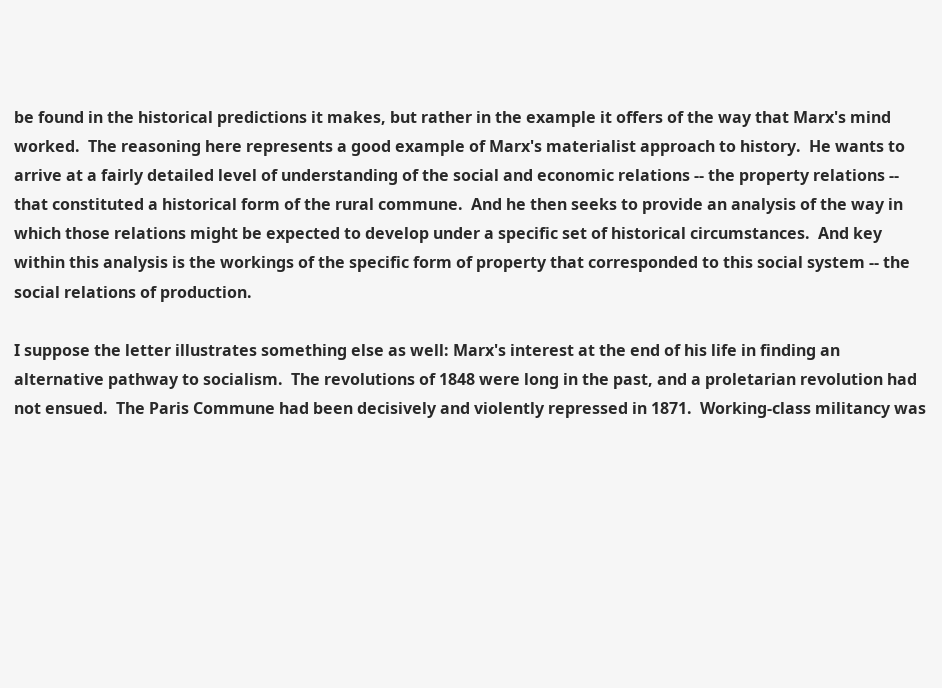be found in the historical predictions it makes, but rather in the example it offers of the way that Marx's mind worked.  The reasoning here represents a good example of Marx's materialist approach to history.  He wants to arrive at a fairly detailed level of understanding of the social and economic relations -- the property relations -- that constituted a historical form of the rural commune.  And he then seeks to provide an analysis of the way in which those relations might be expected to develop under a specific set of historical circumstances.  And key within this analysis is the workings of the specific form of property that corresponded to this social system -- the social relations of production.

I suppose the letter illustrates something else as well: Marx's interest at the end of his life in finding an alternative pathway to socialism.  The revolutions of 1848 were long in the past, and a proletarian revolution had not ensued.  The Paris Commune had been decisively and violently repressed in 1871.  Working-class militancy was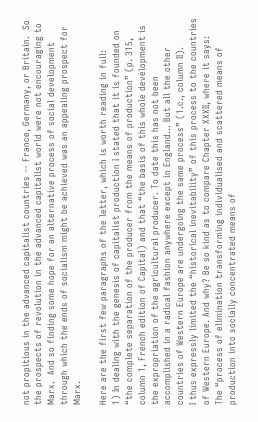not propitious in the advanced capitalist countries -- France, Germany, or Britain.  So the prospects of revolution in the advanced capitalist world were not encouraging to Marx.  And so finding some hope for an alternative process of social development through which the ends of socialism might be achieved was an appealing prospect for Marx.

Here are the first few paragraphs of the letter, which is worth reading in full:
1) In dealing with the genesis of capitalist production I stated that it is founded on “the complete separation of the producer from the means of production” (p. 315, column 1, French edition of Capital) and that “the basis of this whole development is the expropriation of the agricultural producer. To date this has not been accomplished in a radical fashion anywhere except in England... But all the other countries of Western Europe are undergoing the same process” (1.c., column II).
I thus expressly limited the “historical inevitability” of this process to the countries of Western Europe. And why? Be so kind as to compare Chapter XXXII, where it says:
The “process of elimination transforming individualised and scattered means of production into socially concentrated means of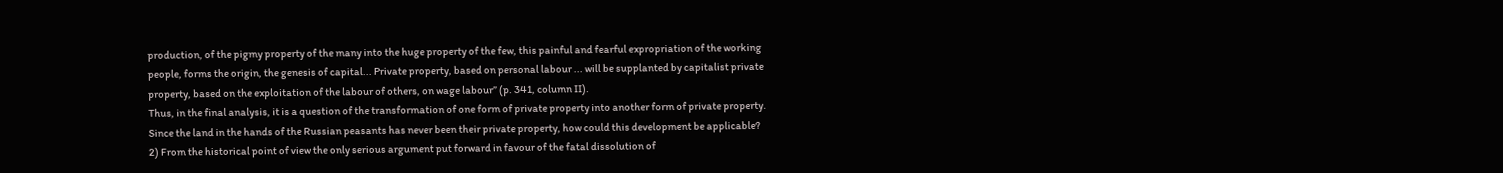production, of the pigmy property of the many into the huge property of the few, this painful and fearful expropriation of the working people, forms the origin, the genesis of capital... Private property, based on personal labour ... will be supplanted by capitalist private property, based on the exploitation of the labour of others, on wage labour” (p. 341, column II).
Thus, in the final analysis, it is a question of the transformation of one form of private property into another form of private property. Since the land in the hands of the Russian peasants has never been their private property, how could this development be applicable?
2) From the historical point of view the only serious argument put forward in favour of the fatal dissolution of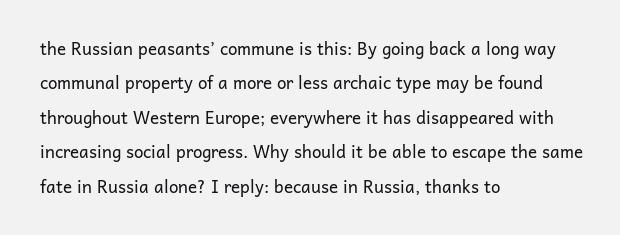the Russian peasants’ commune is this: By going back a long way communal property of a more or less archaic type may be found throughout Western Europe; everywhere it has disappeared with increasing social progress. Why should it be able to escape the same fate in Russia alone? I reply: because in Russia, thanks to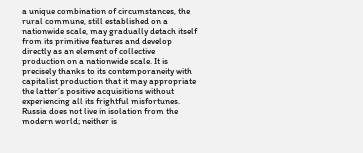a unique combination of circumstances, the rural commune, still established on a nationwide scale, may gradually detach itself from its primitive features and develop directly as an element of collective production on a nationwide scale. It is precisely thanks to its contemporaneity with capitalist production that it may appropriate the latter’s positive acquisitions without experiencing all its frightful misfortunes. Russia does not live in isolation from the modern world; neither is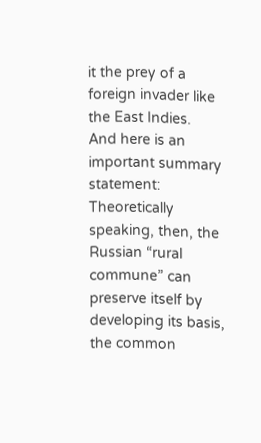it the prey of a foreign invader like the East Indies.
And here is an important summary statement:
Theoretically speaking, then, the Russian “rural commune” can preserve itself by developing its basis, the common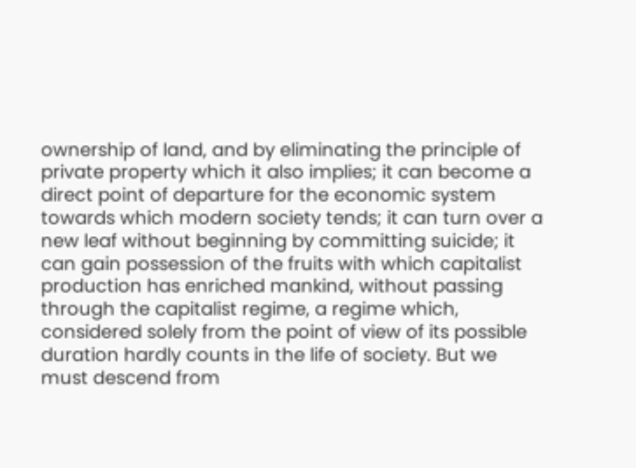ownership of land, and by eliminating the principle of private property which it also implies; it can become a direct point of departure for the economic system towards which modern society tends; it can turn over a new leaf without beginning by committing suicide; it can gain possession of the fruits with which capitalist production has enriched mankind, without passing through the capitalist regime, a regime which, considered solely from the point of view of its possible duration hardly counts in the life of society. But we must descend from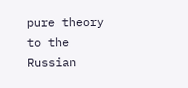pure theory to the Russian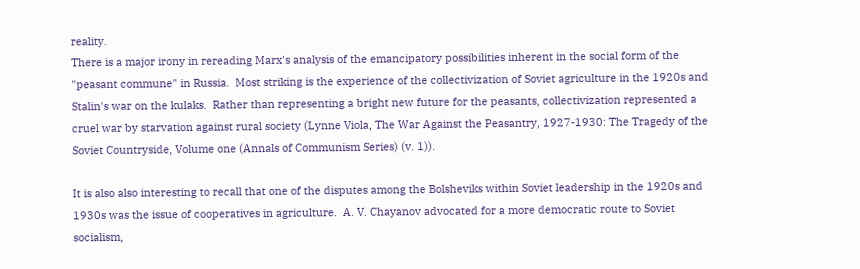reality.
There is a major irony in rereading Marx's analysis of the emancipatory possibilities inherent in the social form of the "peasant commune" in Russia.  Most striking is the experience of the collectivization of Soviet agriculture in the 1920s and Stalin's war on the kulaks.  Rather than representing a bright new future for the peasants, collectivization represented a cruel war by starvation against rural society (Lynne Viola, The War Against the Peasantry, 1927-1930: The Tragedy of the Soviet Countryside, Volume one (Annals of Communism Series) (v. 1)).

It is also also interesting to recall that one of the disputes among the Bolsheviks within Soviet leadership in the 1920s and 1930s was the issue of cooperatives in agriculture.  A. V. Chayanov advocated for a more democratic route to Soviet socialism,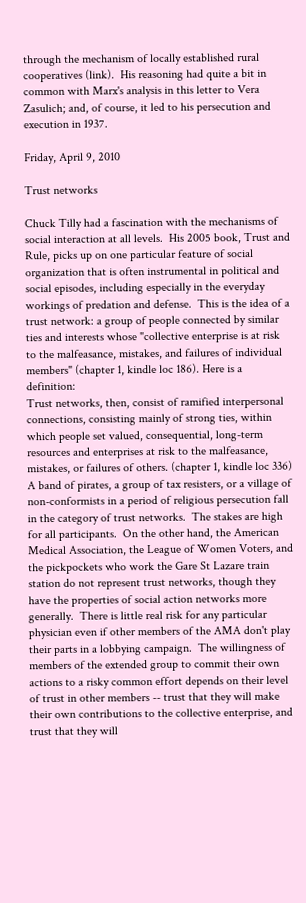through the mechanism of locally established rural cooperatives (link).  His reasoning had quite a bit in common with Marx's analysis in this letter to Vera Zasulich; and, of course, it led to his persecution and execution in 1937.

Friday, April 9, 2010

Trust networks

Chuck Tilly had a fascination with the mechanisms of social interaction at all levels.  His 2005 book, Trust and Rule, picks up on one particular feature of social organization that is often instrumental in political and social episodes, including especially in the everyday workings of predation and defense.  This is the idea of a trust network: a group of people connected by similar ties and interests whose "collective enterprise is at risk to the malfeasance, mistakes, and failures of individual members" (chapter 1, kindle loc 186). Here is a definition:
Trust networks, then, consist of ramified interpersonal connections, consisting mainly of strong ties, within which people set valued, consequential, long-term resources and enterprises at risk to the malfeasance, mistakes, or failures of others. (chapter 1, kindle loc 336)
A band of pirates, a group of tax resisters, or a village of non-conformists in a period of religious persecution fall in the category of trust networks.  The stakes are high for all participants.  On the other hand, the American Medical Association, the League of Women Voters, and the pickpockets who work the Gare St Lazare train station do not represent trust networks, though they have the properties of social action networks more generally.  There is little real risk for any particular physician even if other members of the AMA don't play their parts in a lobbying campaign.  The willingness of members of the extended group to commit their own actions to a risky common effort depends on their level of trust in other members -- trust that they will make their own contributions to the collective enterprise, and trust that they will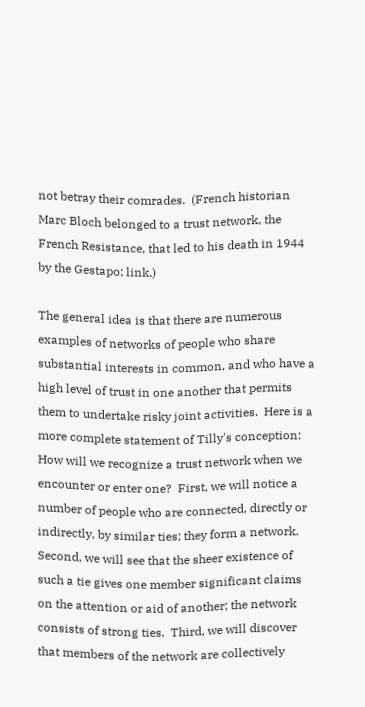not betray their comrades.  (French historian Marc Bloch belonged to a trust network, the French Resistance, that led to his death in 1944 by the Gestapo; link.)

The general idea is that there are numerous examples of networks of people who share substantial interests in common, and who have a high level of trust in one another that permits them to undertake risky joint activities.  Here is a more complete statement of Tilly's conception:
How will we recognize a trust network when we encounter or enter one?  First, we will notice a number of people who are connected, directly or indirectly, by similar ties; they form a network.  Second, we will see that the sheer existence of such a tie gives one member significant claims on the attention or aid of another; the network consists of strong ties.  Third, we will discover that members of the network are collectively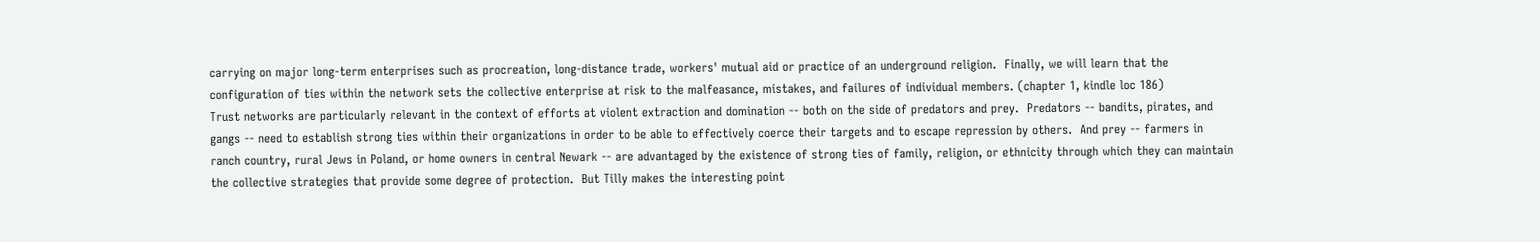carrying on major long-term enterprises such as procreation, long-distance trade, workers' mutual aid or practice of an underground religion.  Finally, we will learn that the configuration of ties within the network sets the collective enterprise at risk to the malfeasance, mistakes, and failures of individual members. (chapter 1, kindle loc 186)
Trust networks are particularly relevant in the context of efforts at violent extraction and domination -- both on the side of predators and prey.  Predators -- bandits, pirates, and gangs -- need to establish strong ties within their organizations in order to be able to effectively coerce their targets and to escape repression by others.  And prey -- farmers in ranch country, rural Jews in Poland, or home owners in central Newark -- are advantaged by the existence of strong ties of family, religion, or ethnicity through which they can maintain the collective strategies that provide some degree of protection.  But Tilly makes the interesting point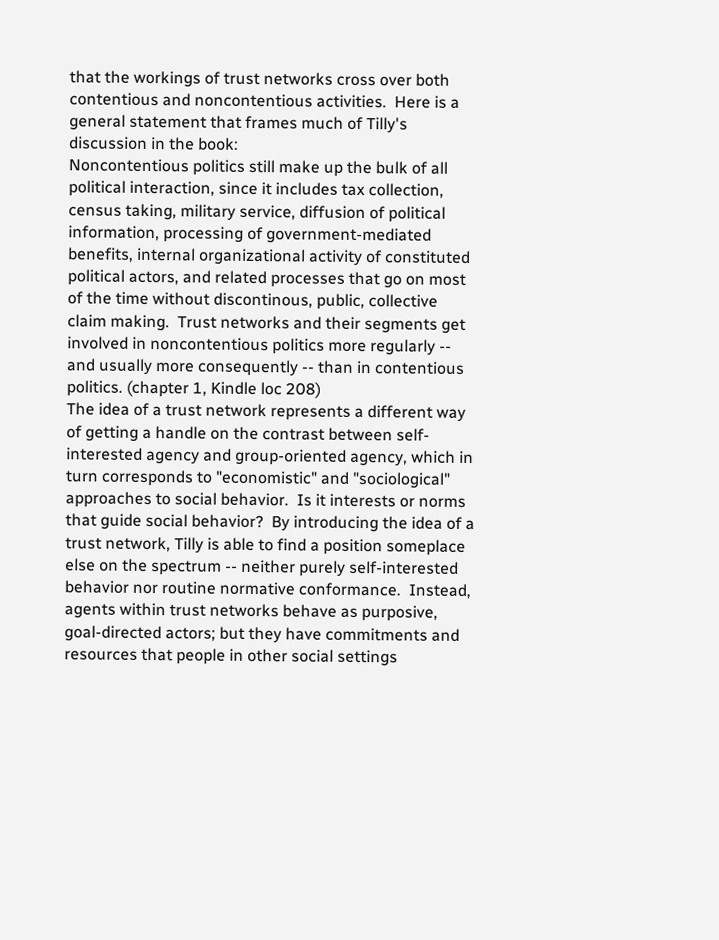that the workings of trust networks cross over both contentious and noncontentious activities.  Here is a general statement that frames much of Tilly's discussion in the book:
Noncontentious politics still make up the bulk of all political interaction, since it includes tax collection, census taking, military service, diffusion of political information, processing of government-mediated benefits, internal organizational activity of constituted political actors, and related processes that go on most of the time without discontinous, public, collective claim making.  Trust networks and their segments get involved in noncontentious politics more regularly -- and usually more consequently -- than in contentious politics. (chapter 1, Kindle loc 208)
The idea of a trust network represents a different way of getting a handle on the contrast between self-interested agency and group-oriented agency, which in turn corresponds to "economistic" and "sociological" approaches to social behavior.  Is it interests or norms that guide social behavior?  By introducing the idea of a trust network, Tilly is able to find a position someplace else on the spectrum -- neither purely self-interested behavior nor routine normative conformance.  Instead, agents within trust networks behave as purposive, goal-directed actors; but they have commitments and resources that people in other social settings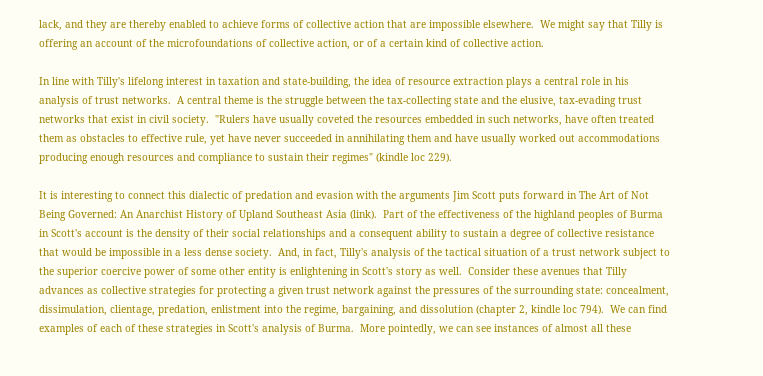lack, and they are thereby enabled to achieve forms of collective action that are impossible elsewhere.  We might say that Tilly is offering an account of the microfoundations of collective action, or of a certain kind of collective action.

In line with Tilly's lifelong interest in taxation and state-building, the idea of resource extraction plays a central role in his analysis of trust networks.  A central theme is the struggle between the tax-collecting state and the elusive, tax-evading trust networks that exist in civil society.  "Rulers have usually coveted the resources embedded in such networks, have often treated them as obstacles to effective rule, yet have never succeeded in annihilating them and have usually worked out accommodations producing enough resources and compliance to sustain their regimes" (kindle loc 229).

It is interesting to connect this dialectic of predation and evasion with the arguments Jim Scott puts forward in The Art of Not Being Governed: An Anarchist History of Upland Southeast Asia (link).  Part of the effectiveness of the highland peoples of Burma in Scott's account is the density of their social relationships and a consequent ability to sustain a degree of collective resistance that would be impossible in a less dense society.  And, in fact, Tilly's analysis of the tactical situation of a trust network subject to the superior coercive power of some other entity is enlightening in Scott's story as well.  Consider these avenues that Tilly advances as collective strategies for protecting a given trust network against the pressures of the surrounding state: concealment, dissimulation, clientage, predation, enlistment into the regime, bargaining, and dissolution (chapter 2, kindle loc 794).  We can find examples of each of these strategies in Scott's analysis of Burma.  More pointedly, we can see instances of almost all these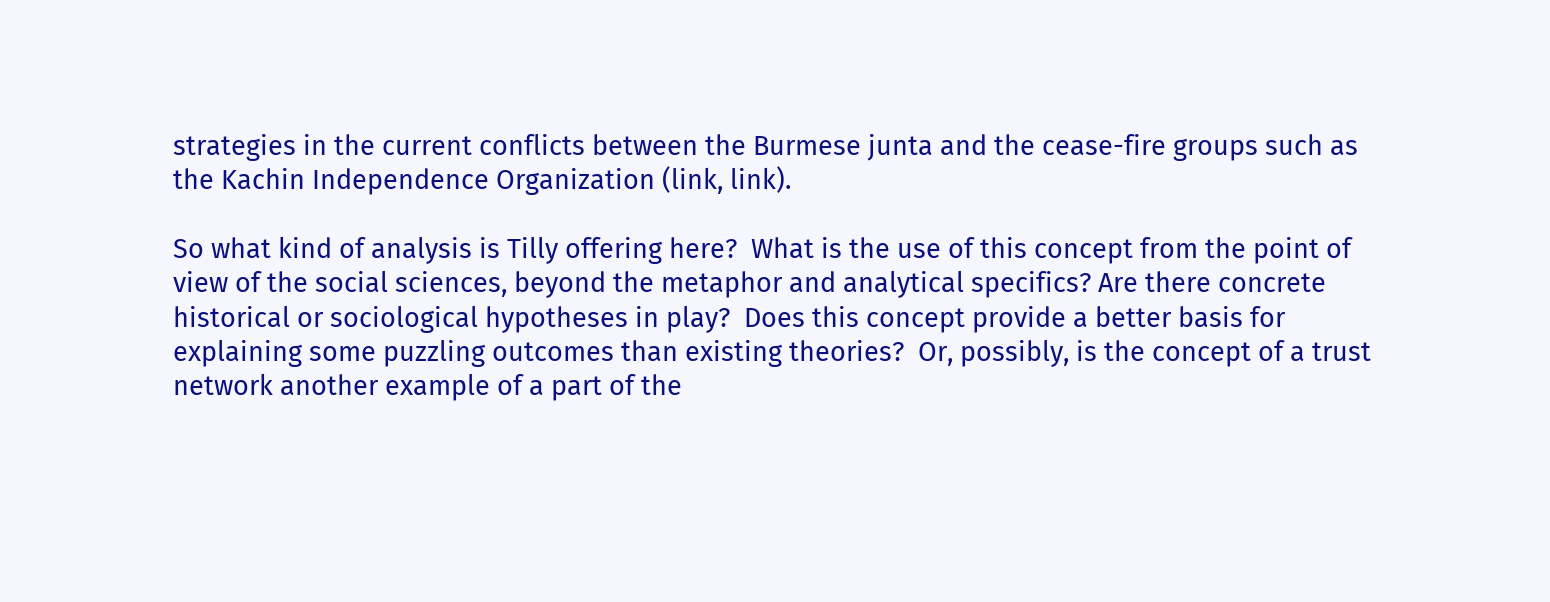strategies in the current conflicts between the Burmese junta and the cease-fire groups such as the Kachin Independence Organization (link, link).

So what kind of analysis is Tilly offering here?  What is the use of this concept from the point of view of the social sciences, beyond the metaphor and analytical specifics? Are there concrete historical or sociological hypotheses in play?  Does this concept provide a better basis for explaining some puzzling outcomes than existing theories?  Or, possibly, is the concept of a trust network another example of a part of the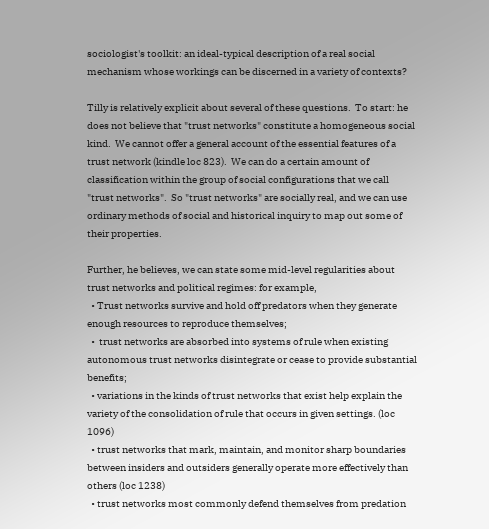sociologist's toolkit: an ideal-typical description of a real social mechanism whose workings can be discerned in a variety of contexts?

Tilly is relatively explicit about several of these questions.  To start: he does not believe that "trust networks" constitute a homogeneous social kind.  We cannot offer a general account of the essential features of a trust network (kindle loc 823).  We can do a certain amount of classification within the group of social configurations that we call "trust networks".  So "trust networks" are socially real, and we can use ordinary methods of social and historical inquiry to map out some of their properties.

Further, he believes, we can state some mid-level regularities about trust networks and political regimes: for example,
  • Trust networks survive and hold off predators when they generate enough resources to reproduce themselves;
  •  trust networks are absorbed into systems of rule when existing autonomous trust networks disintegrate or cease to provide substantial benefits;
  • variations in the kinds of trust networks that exist help explain the variety of the consolidation of rule that occurs in given settings. (loc 1096)
  • trust networks that mark, maintain, and monitor sharp boundaries between insiders and outsiders generally operate more effectively than others (loc 1238)
  • trust networks most commonly defend themselves from predation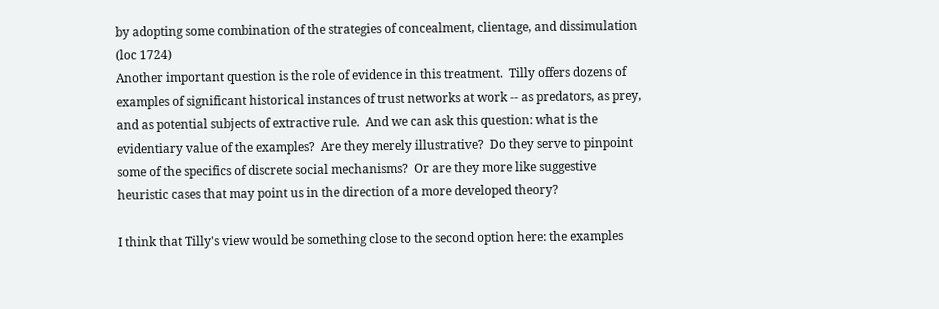by adopting some combination of the strategies of concealment, clientage, and dissimulation (loc 1724)
Another important question is the role of evidence in this treatment.  Tilly offers dozens of examples of significant historical instances of trust networks at work -- as predators, as prey, and as potential subjects of extractive rule.  And we can ask this question: what is the evidentiary value of the examples?  Are they merely illustrative?  Do they serve to pinpoint some of the specifics of discrete social mechanisms?  Or are they more like suggestive heuristic cases that may point us in the direction of a more developed theory?

I think that Tilly's view would be something close to the second option here: the examples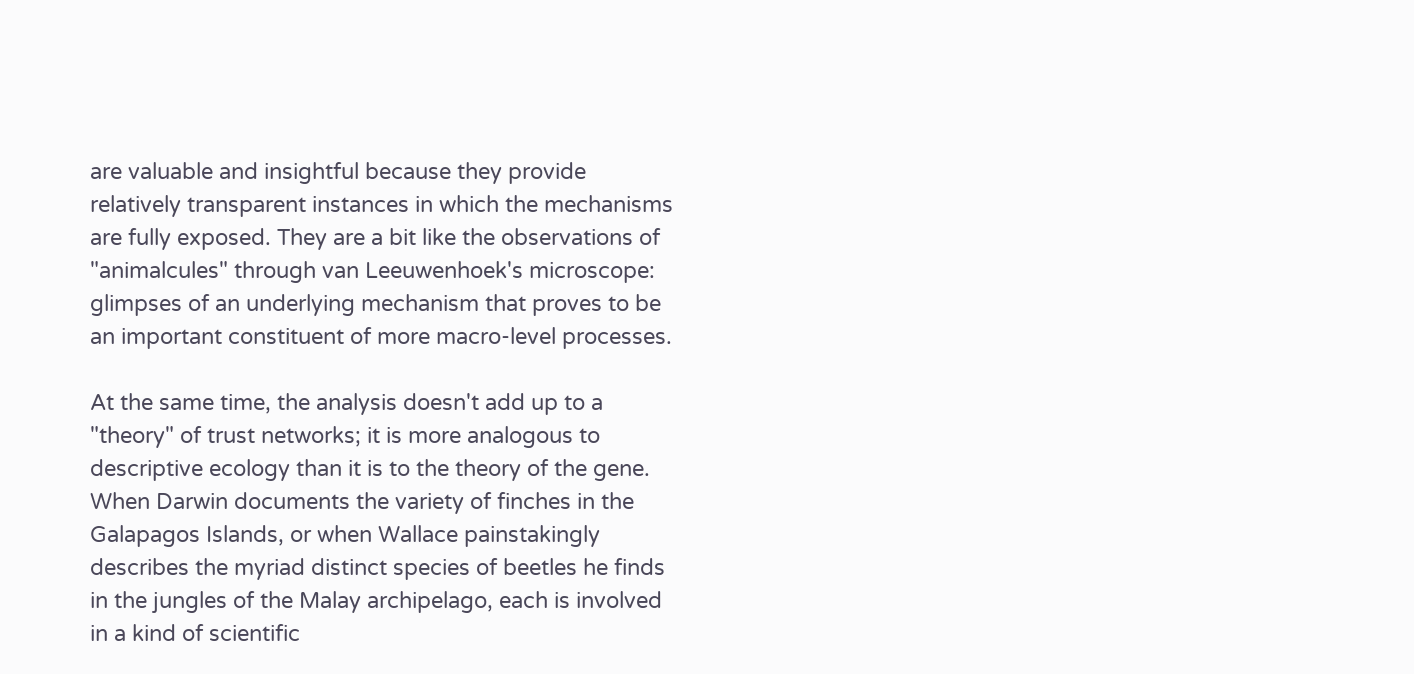are valuable and insightful because they provide relatively transparent instances in which the mechanisms are fully exposed. They are a bit like the observations of "animalcules" through van Leeuwenhoek's microscope: glimpses of an underlying mechanism that proves to be an important constituent of more macro-level processes.

At the same time, the analysis doesn't add up to a "theory" of trust networks; it is more analogous to descriptive ecology than it is to the theory of the gene.  When Darwin documents the variety of finches in the Galapagos Islands, or when Wallace painstakingly describes the myriad distinct species of beetles he finds in the jungles of the Malay archipelago, each is involved in a kind of scientific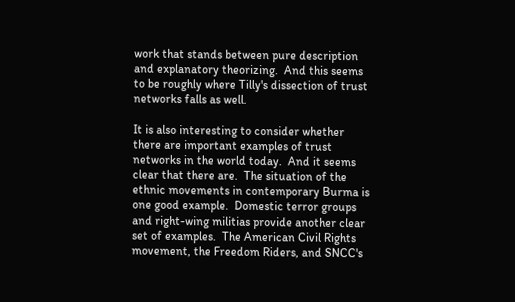work that stands between pure description and explanatory theorizing.  And this seems to be roughly where Tilly's dissection of trust networks falls as well.

It is also interesting to consider whether there are important examples of trust networks in the world today.  And it seems clear that there are.  The situation of the ethnic movements in contemporary Burma is one good example.  Domestic terror groups and right-wing militias provide another clear set of examples.  The American Civil Rights movement, the Freedom Riders, and SNCC's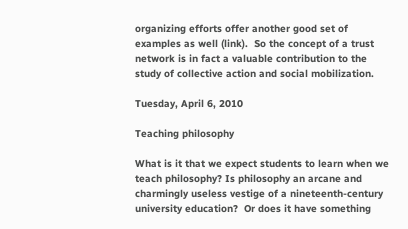organizing efforts offer another good set of examples as well (link).  So the concept of a trust network is in fact a valuable contribution to the study of collective action and social mobilization.

Tuesday, April 6, 2010

Teaching philosophy

What is it that we expect students to learn when we teach philosophy? Is philosophy an arcane and charmingly useless vestige of a nineteenth-century university education?  Or does it have something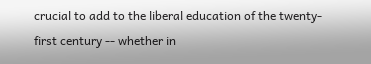crucial to add to the liberal education of the twenty-first century -- whether in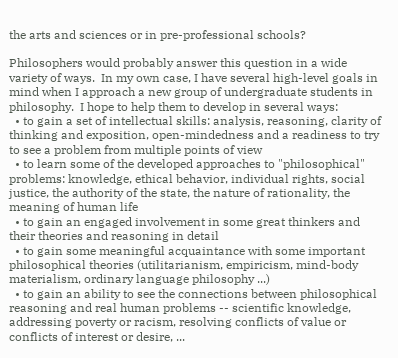the arts and sciences or in pre-professional schools?

Philosophers would probably answer this question in a wide variety of ways.  In my own case, I have several high-level goals in mind when I approach a new group of undergraduate students in philosophy.  I hope to help them to develop in several ways:
  • to gain a set of intellectual skills: analysis, reasoning, clarity of thinking and exposition, open-mindedness and a readiness to try to see a problem from multiple points of view
  • to learn some of the developed approaches to "philosophical" problems: knowledge, ethical behavior, individual rights, social justice, the authority of the state, the nature of rationality, the meaning of human life
  • to gain an engaged involvement in some great thinkers and their theories and reasoning in detail
  • to gain some meaningful acquaintance with some important philosophical theories (utilitarianism, empiricism, mind-body materialism, ordinary language philosophy ...)
  • to gain an ability to see the connections between philosophical reasoning and real human problems -- scientific knowledge, addressing poverty or racism, resolving conflicts of value or conflicts of interest or desire, ...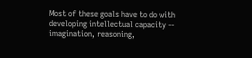Most of these goals have to do with developing intellectual capacity -- imagination, reasoning,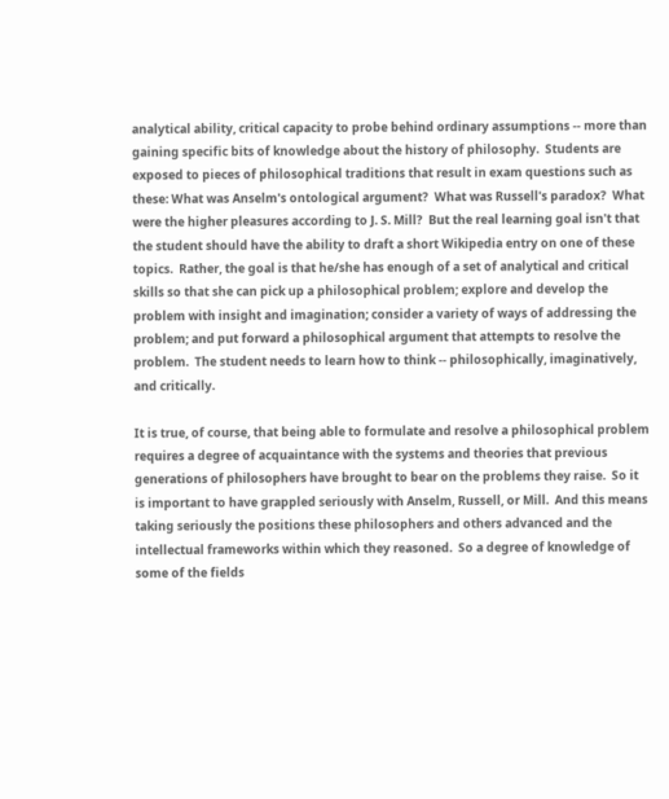analytical ability, critical capacity to probe behind ordinary assumptions -- more than gaining specific bits of knowledge about the history of philosophy.  Students are exposed to pieces of philosophical traditions that result in exam questions such as these: What was Anselm's ontological argument?  What was Russell's paradox?  What were the higher pleasures according to J. S. Mill?  But the real learning goal isn't that the student should have the ability to draft a short Wikipedia entry on one of these topics.  Rather, the goal is that he/she has enough of a set of analytical and critical skills so that she can pick up a philosophical problem; explore and develop the problem with insight and imagination; consider a variety of ways of addressing the problem; and put forward a philosophical argument that attempts to resolve the problem.  The student needs to learn how to think -- philosophically, imaginatively, and critically.

It is true, of course, that being able to formulate and resolve a philosophical problem requires a degree of acquaintance with the systems and theories that previous generations of philosophers have brought to bear on the problems they raise.  So it is important to have grappled seriously with Anselm, Russell, or Mill.  And this means taking seriously the positions these philosophers and others advanced and the intellectual frameworks within which they reasoned.  So a degree of knowledge of some of the fields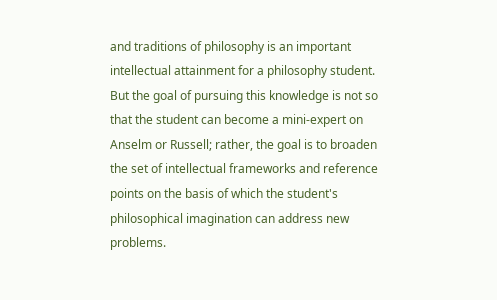and traditions of philosophy is an important intellectual attainment for a philosophy student.  But the goal of pursuing this knowledge is not so that the student can become a mini-expert on Anselm or Russell; rather, the goal is to broaden the set of intellectual frameworks and reference points on the basis of which the student's philosophical imagination can address new problems.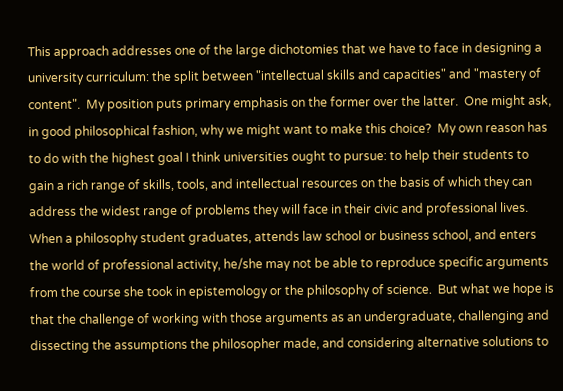This approach addresses one of the large dichotomies that we have to face in designing a university curriculum: the split between "intellectual skills and capacities" and "mastery of content".  My position puts primary emphasis on the former over the latter.  One might ask, in good philosophical fashion, why we might want to make this choice?  My own reason has to do with the highest goal I think universities ought to pursue: to help their students to gain a rich range of skills, tools, and intellectual resources on the basis of which they can address the widest range of problems they will face in their civic and professional lives.  When a philosophy student graduates, attends law school or business school, and enters the world of professional activity, he/she may not be able to reproduce specific arguments from the course she took in epistemology or the philosophy of science.  But what we hope is that the challenge of working with those arguments as an undergraduate, challenging and dissecting the assumptions the philosopher made, and considering alternative solutions to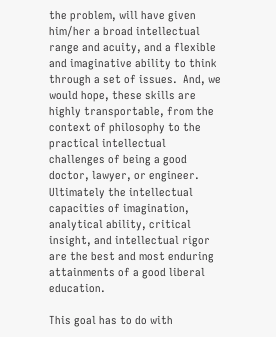the problem, will have given him/her a broad intellectual range and acuity, and a flexible and imaginative ability to think through a set of issues.  And, we would hope, these skills are highly transportable, from the context of philosophy to the practical intellectual challenges of being a good doctor, lawyer, or engineer.  Ultimately the intellectual capacities of imagination, analytical ability, critical insight, and intellectual rigor are the best and most enduring attainments of a good liberal education.

This goal has to do with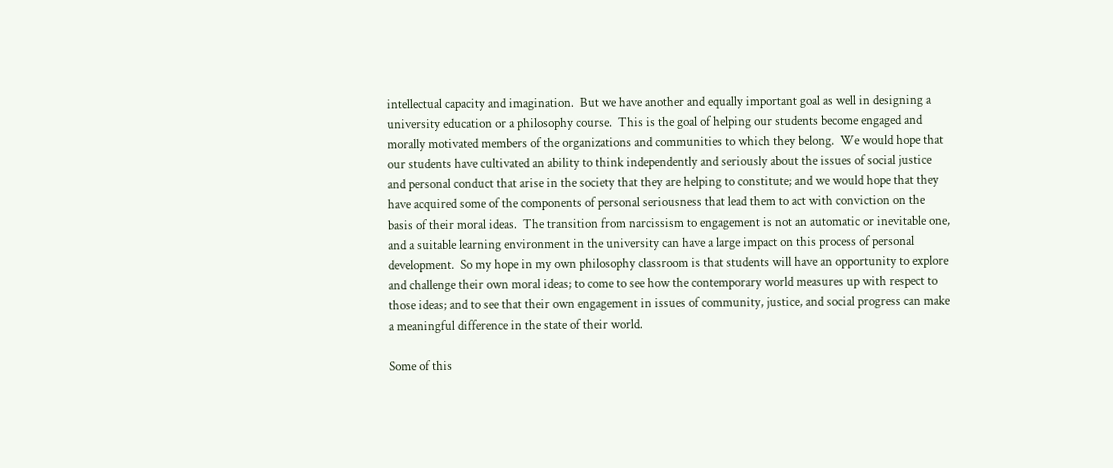intellectual capacity and imagination.  But we have another and equally important goal as well in designing a university education or a philosophy course.  This is the goal of helping our students become engaged and morally motivated members of the organizations and communities to which they belong.  We would hope that our students have cultivated an ability to think independently and seriously about the issues of social justice and personal conduct that arise in the society that they are helping to constitute; and we would hope that they have acquired some of the components of personal seriousness that lead them to act with conviction on the basis of their moral ideas.  The transition from narcissism to engagement is not an automatic or inevitable one, and a suitable learning environment in the university can have a large impact on this process of personal development.  So my hope in my own philosophy classroom is that students will have an opportunity to explore and challenge their own moral ideas; to come to see how the contemporary world measures up with respect to those ideas; and to see that their own engagement in issues of community, justice, and social progress can make a meaningful difference in the state of their world.

Some of this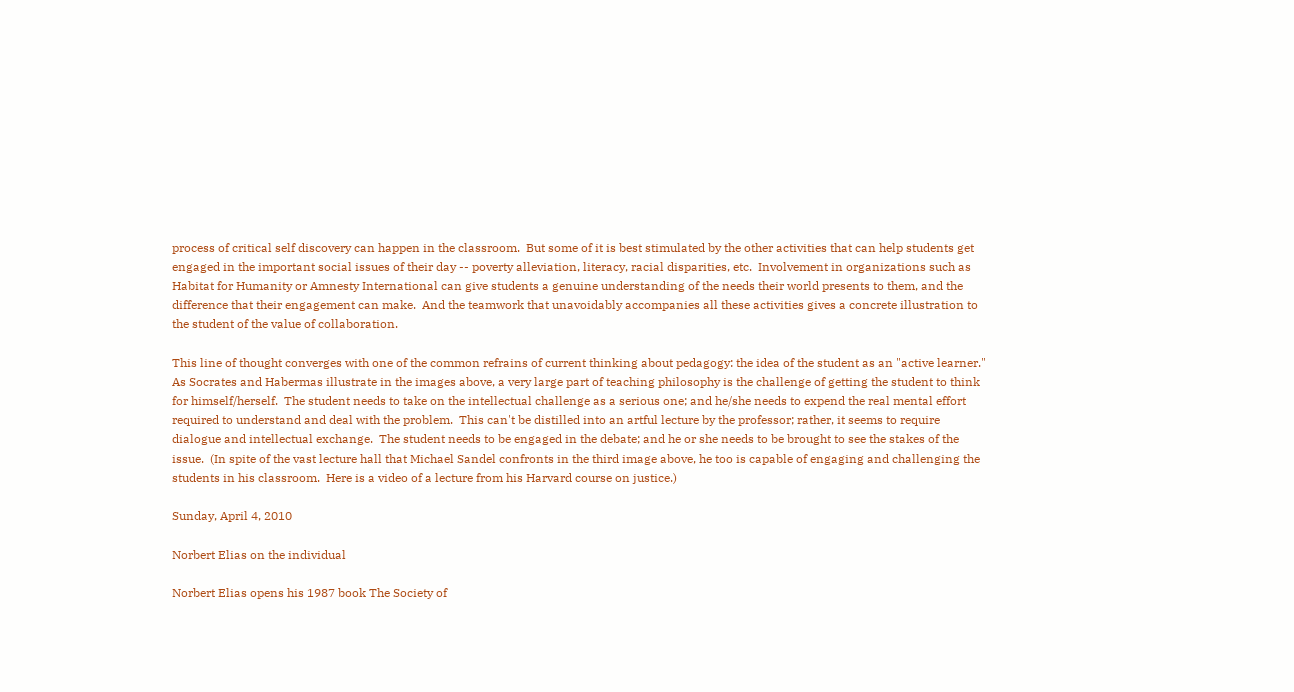process of critical self discovery can happen in the classroom.  But some of it is best stimulated by the other activities that can help students get engaged in the important social issues of their day -- poverty alleviation, literacy, racial disparities, etc.  Involvement in organizations such as Habitat for Humanity or Amnesty International can give students a genuine understanding of the needs their world presents to them, and the difference that their engagement can make.  And the teamwork that unavoidably accompanies all these activities gives a concrete illustration to the student of the value of collaboration.

This line of thought converges with one of the common refrains of current thinking about pedagogy: the idea of the student as an "active learner."  As Socrates and Habermas illustrate in the images above, a very large part of teaching philosophy is the challenge of getting the student to think for himself/herself.  The student needs to take on the intellectual challenge as a serious one; and he/she needs to expend the real mental effort required to understand and deal with the problem.  This can't be distilled into an artful lecture by the professor; rather, it seems to require dialogue and intellectual exchange.  The student needs to be engaged in the debate; and he or she needs to be brought to see the stakes of the issue.  (In spite of the vast lecture hall that Michael Sandel confronts in the third image above, he too is capable of engaging and challenging the students in his classroom.  Here is a video of a lecture from his Harvard course on justice.)

Sunday, April 4, 2010

Norbert Elias on the individual

Norbert Elias opens his 1987 book The Society of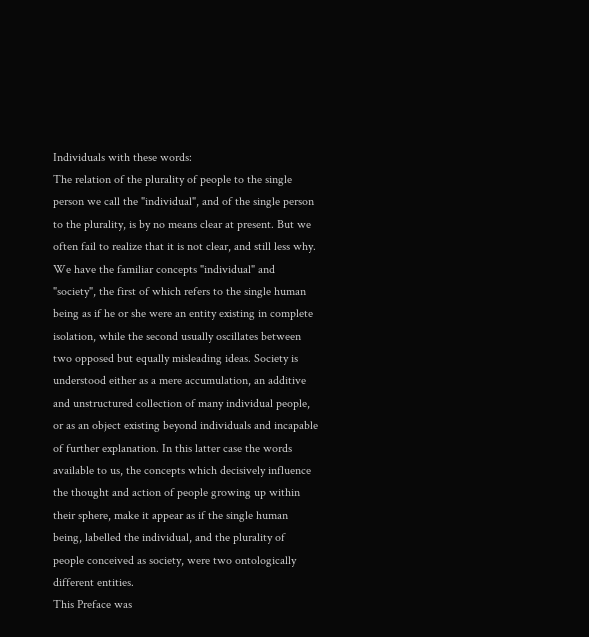Individuals with these words:
The relation of the plurality of people to the single person we call the "individual", and of the single person to the plurality, is by no means clear at present. But we often fail to realize that it is not clear, and still less why. We have the familiar concepts "individual" and "society", the first of which refers to the single human being as if he or she were an entity existing in complete isolation, while the second usually oscillates between two opposed but equally misleading ideas. Society is understood either as a mere accumulation, an additive and unstructured collection of many individual people, or as an object existing beyond individuals and incapable of further explanation. In this latter case the words available to us, the concepts which decisively influence the thought and action of people growing up within their sphere, make it appear as if the single human being, labelled the individual, and the plurality of people conceived as society, were two ontologically different entities.
This Preface was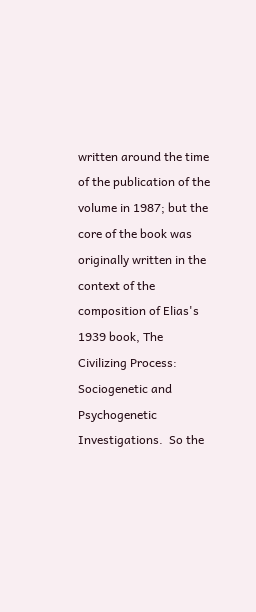written around the time of the publication of the volume in 1987; but the core of the book was originally written in the context of the composition of Elias's 1939 book, The Civilizing Process: Sociogenetic and Psychogenetic Investigations.  So the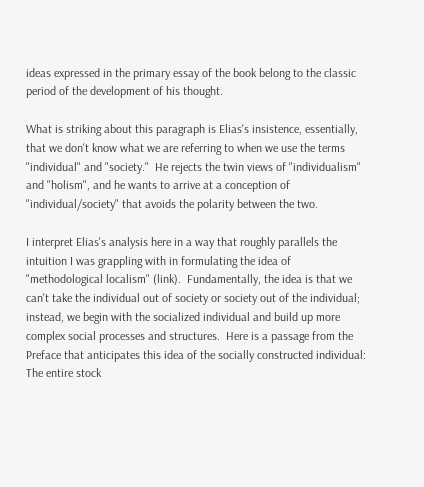ideas expressed in the primary essay of the book belong to the classic period of the development of his thought.

What is striking about this paragraph is Elias's insistence, essentially, that we don't know what we are referring to when we use the terms "individual" and "society."  He rejects the twin views of "individualism" and "holism", and he wants to arrive at a conception of "individual/society" that avoids the polarity between the two.

I interpret Elias's analysis here in a way that roughly parallels the intuition I was grappling with in formulating the idea of "methodological localism" (link).  Fundamentally, the idea is that we can't take the individual out of society or society out of the individual; instead, we begin with the socialized individual and build up more complex social processes and structures.  Here is a passage from the Preface that anticipates this idea of the socially constructed individual:
The entire stock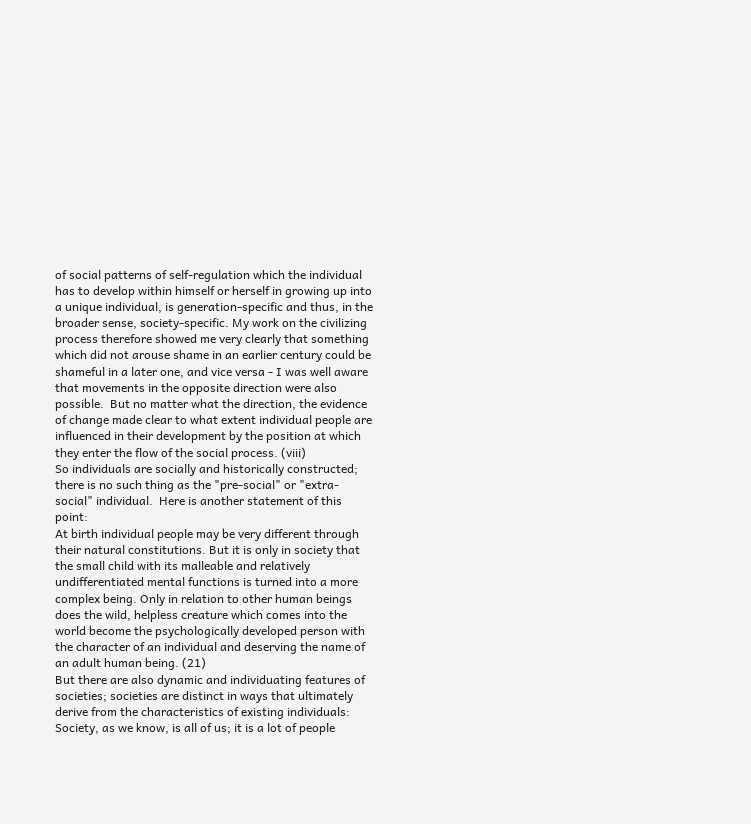of social patterns of self-regulation which the individual has to develop within himself or herself in growing up into a unique individual, is generation-specific and thus, in the broader sense, society-specific. My work on the civilizing process therefore showed me very clearly that something which did not arouse shame in an earlier century could be shameful in a later one, and vice versa - I was well aware that movements in the opposite direction were also possible.  But no matter what the direction, the evidence of change made clear to what extent individual people are influenced in their development by the position at which they enter the flow of the social process. (viii)
So individuals are socially and historically constructed; there is no such thing as the "pre-social" or "extra-social" individual.  Here is another statement of this point:
At birth individual people may be very different through their natural constitutions. But it is only in society that the small child with its malleable and relatively undifferentiated mental functions is turned into a more complex being. Only in relation to other human beings does the wild, helpless creature which comes into the world become the psychologically developed person with the character of an individual and deserving the name of an adult human being. (21)
But there are also dynamic and individuating features of societies; societies are distinct in ways that ultimately derive from the characteristics of existing individuals:
Society, as we know, is all of us; it is a lot of people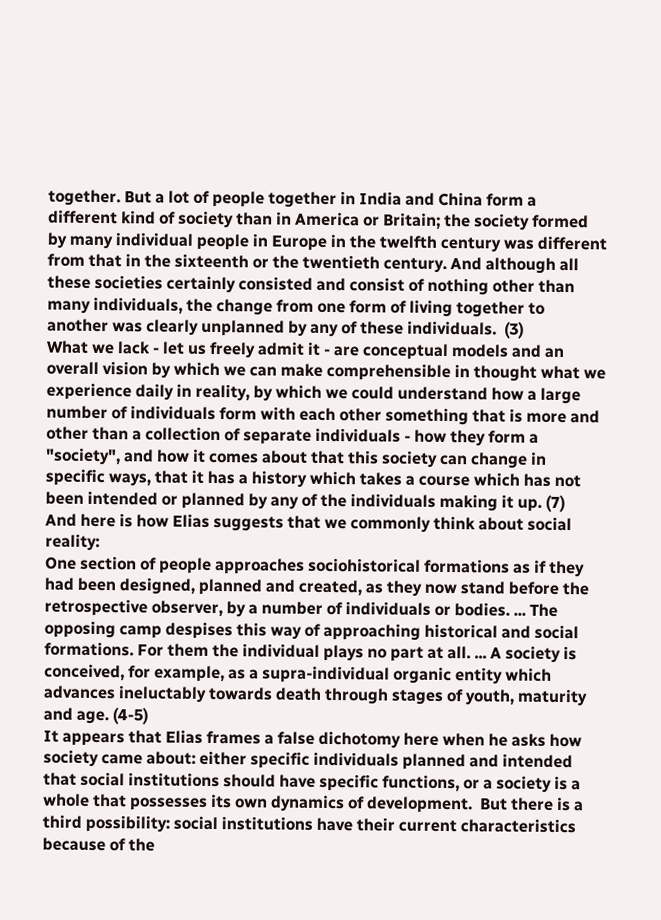together. But a lot of people together in India and China form a different kind of society than in America or Britain; the society formed by many individual people in Europe in the twelfth century was different from that in the sixteenth or the twentieth century. And although all these societies certainly consisted and consist of nothing other than many individuals, the change from one form of living together to another was clearly unplanned by any of these individuals.  (3)
What we lack - let us freely admit it - are conceptual models and an overall vision by which we can make comprehensible in thought what we experience daily in reality, by which we could understand how a large number of individuals form with each other something that is more and other than a collection of separate individuals - how they form a "society", and how it comes about that this society can change in specific ways, that it has a history which takes a course which has not been intended or planned by any of the individuals making it up. (7)
And here is how Elias suggests that we commonly think about social reality:
One section of people approaches sociohistorical formations as if they had been designed, planned and created, as they now stand before the retrospective observer, by a number of individuals or bodies. ... The opposing camp despises this way of approaching historical and social formations. For them the individual plays no part at all. ... A society is conceived, for example, as a supra-individual organic entity which advances ineluctably towards death through stages of youth, maturity and age. (4-5)
It appears that Elias frames a false dichotomy here when he asks how society came about: either specific individuals planned and intended that social institutions should have specific functions, or a society is a whole that possesses its own dynamics of development.  But there is a third possibility: social institutions have their current characteristics because of the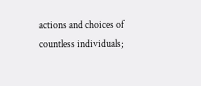actions and choices of countless individuals;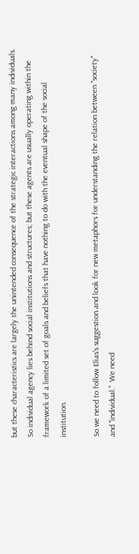but these characteristics are largely the unintended consequence of the strategic interactions among many individuals.  So individual agency lies behind social institutions and structures; but these agents are usually operating within the framework of a limited set of goals and beliefs that have nothing to do with the eventual shape of the social institution.

So we need to follow Elias's suggestion and look for new metaphors for understanding the relation between "society" and "individual."  We need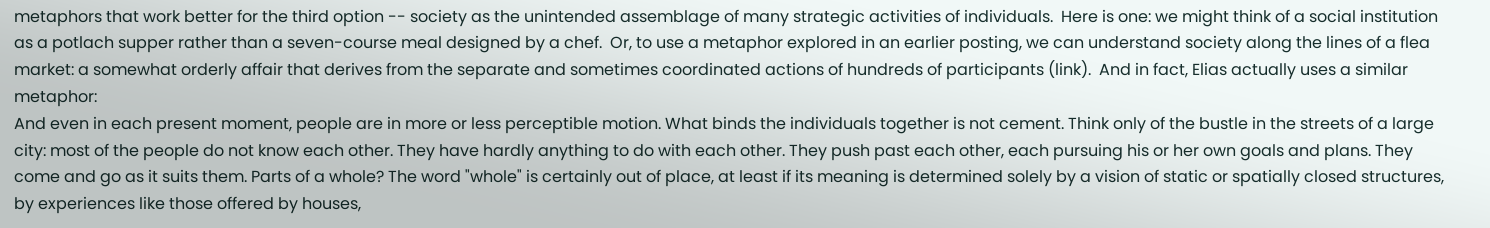metaphors that work better for the third option -- society as the unintended assemblage of many strategic activities of individuals.  Here is one: we might think of a social institution as a potlach supper rather than a seven-course meal designed by a chef.  Or, to use a metaphor explored in an earlier posting, we can understand society along the lines of a flea market: a somewhat orderly affair that derives from the separate and sometimes coordinated actions of hundreds of participants (link).  And in fact, Elias actually uses a similar metaphor:
And even in each present moment, people are in more or less perceptible motion. What binds the individuals together is not cement. Think only of the bustle in the streets of a large city: most of the people do not know each other. They have hardly anything to do with each other. They push past each other, each pursuing his or her own goals and plans. They come and go as it suits them. Parts of a whole? The word "whole" is certainly out of place, at least if its meaning is determined solely by a vision of static or spatially closed structures, by experiences like those offered by houses,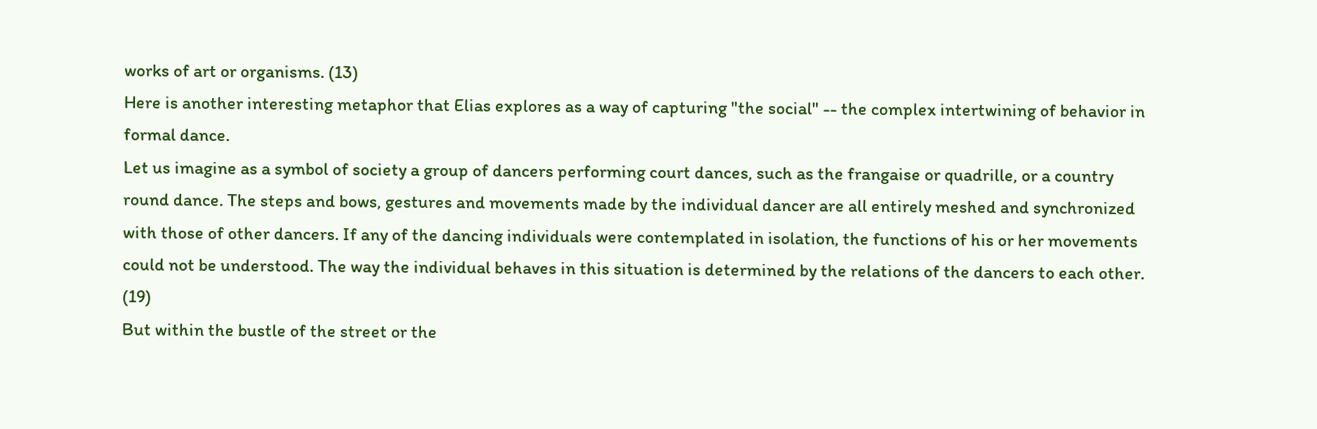works of art or organisms. (13)
Here is another interesting metaphor that Elias explores as a way of capturing "the social" -- the complex intertwining of behavior in formal dance.
Let us imagine as a symbol of society a group of dancers performing court dances, such as the frangaise or quadrille, or a country round dance. The steps and bows, gestures and movements made by the individual dancer are all entirely meshed and synchronized with those of other dancers. If any of the dancing individuals were contemplated in isolation, the functions of his or her movements could not be understood. The way the individual behaves in this situation is determined by the relations of the dancers to each other. (19)
But within the bustle of the street or the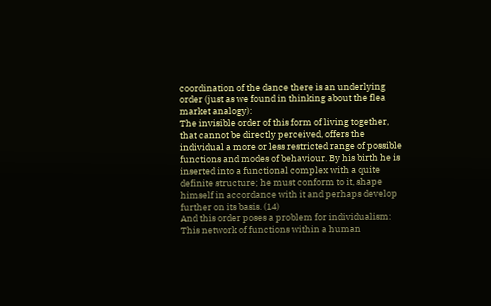coordination of the dance there is an underlying order (just as we found in thinking about the flea market analogy):
The invisible order of this form of living together, that cannot be directly perceived, offers the individual a more or less restricted range of possible functions and modes of behaviour. By his birth he is inserted into a functional complex with a quite definite structure; he must conform to it, shape himself in accordance with it and perhaps develop further on its basis. (14)
And this order poses a problem for individualism:
This network of functions within a human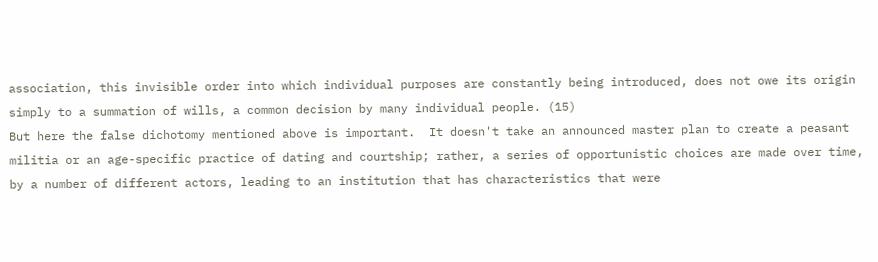association, this invisible order into which individual purposes are constantly being introduced, does not owe its origin simply to a summation of wills, a common decision by many individual people. (15)
But here the false dichotomy mentioned above is important.  It doesn't take an announced master plan to create a peasant militia or an age-specific practice of dating and courtship; rather, a series of opportunistic choices are made over time, by a number of different actors, leading to an institution that has characteristics that were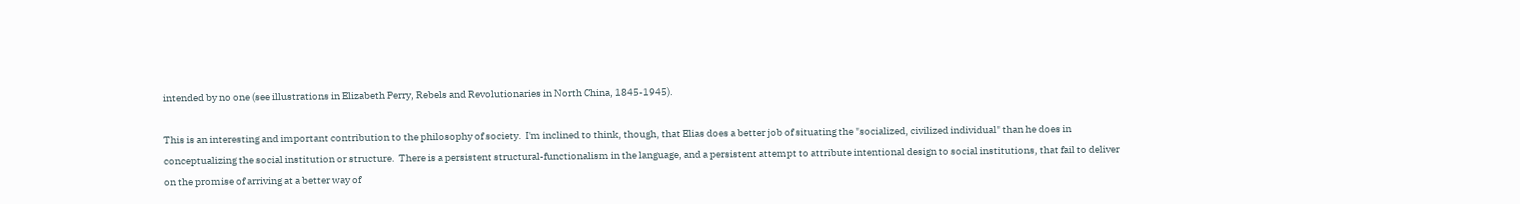intended by no one (see illustrations in Elizabeth Perry, Rebels and Revolutionaries in North China, 1845-1945).

This is an interesting and important contribution to the philosophy of society.  I'm inclined to think, though, that Elias does a better job of situating the "socialized, civilized individual" than he does in conceptualizing the social institution or structure.  There is a persistent structural-functionalism in the language, and a persistent attempt to attribute intentional design to social institutions, that fail to deliver on the promise of arriving at a better way of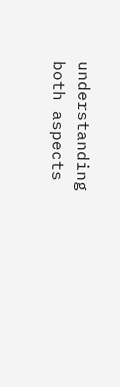understanding both aspects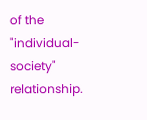of the "individual-society" relationship.